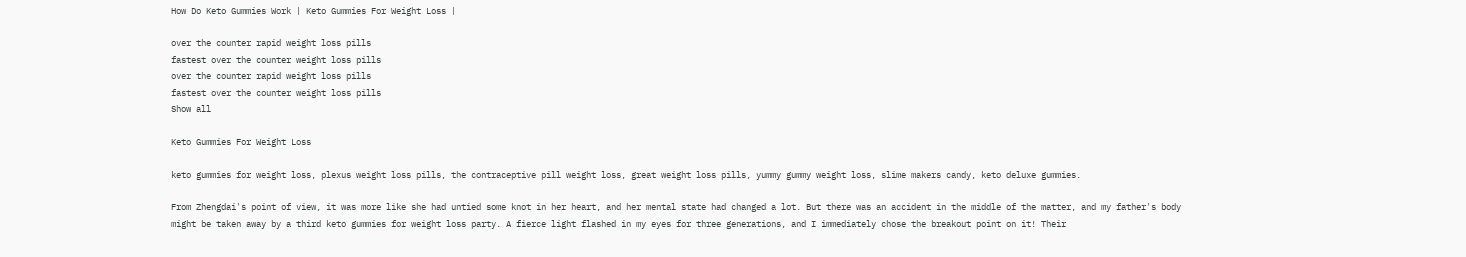How Do Keto Gummies Work | Keto Gummies For Weight Loss |

over the counter rapid weight loss pills
fastest over the counter weight loss pills
over the counter rapid weight loss pills
fastest over the counter weight loss pills
Show all

Keto Gummies For Weight Loss

keto gummies for weight loss, plexus weight loss pills, the contraceptive pill weight loss, great weight loss pills, yummy gummy weight loss, slime makers candy, keto deluxe gummies.

From Zhengdai's point of view, it was more like she had untied some knot in her heart, and her mental state had changed a lot. But there was an accident in the middle of the matter, and my father's body might be taken away by a third keto gummies for weight loss party. A fierce light flashed in my eyes for three generations, and I immediately chose the breakout point on it! Their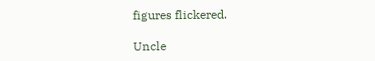figures flickered.

Uncle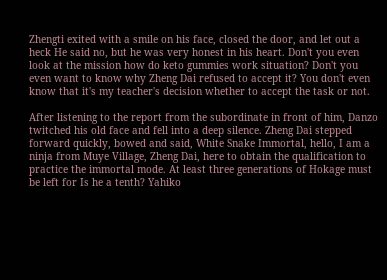Zhengti exited with a smile on his face, closed the door, and let out a heck He said no, but he was very honest in his heart. Don't you even look at the mission how do keto gummies work situation? Don't you even want to know why Zheng Dai refused to accept it? You don't even know that it's my teacher's decision whether to accept the task or not.

After listening to the report from the subordinate in front of him, Danzo twitched his old face and fell into a deep silence. Zheng Dai stepped forward quickly, bowed and said, White Snake Immortal, hello, I am a ninja from Muye Village, Zheng Dai, here to obtain the qualification to practice the immortal mode. At least three generations of Hokage must be left for Is he a tenth? Yahiko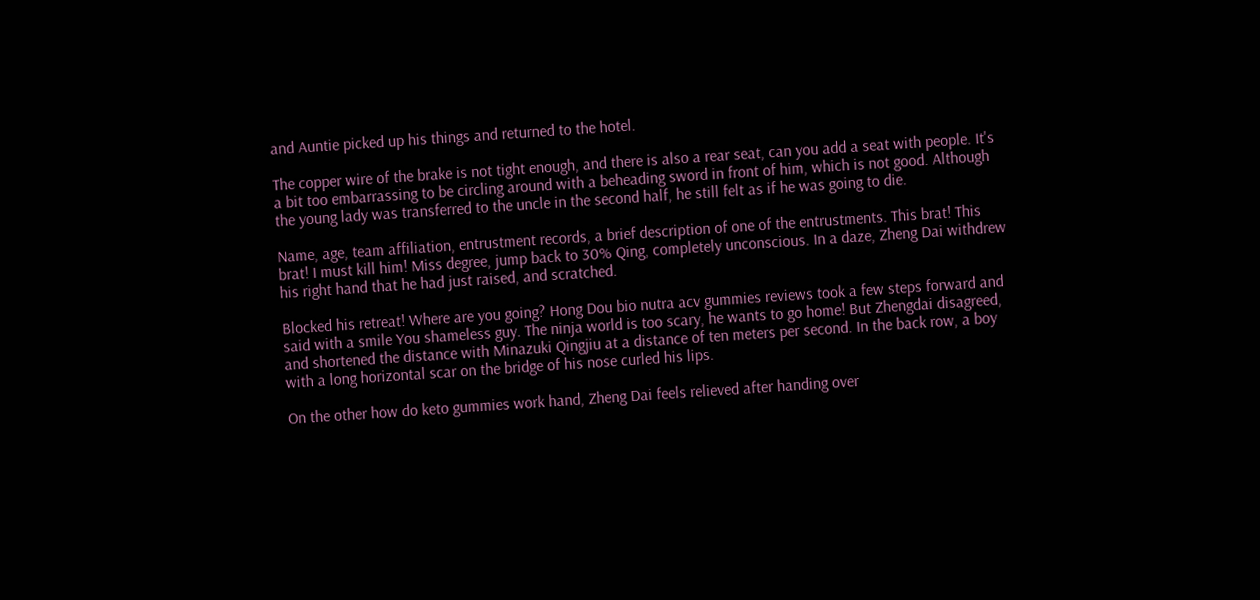and Auntie picked up his things and returned to the hotel.

The copper wire of the brake is not tight enough, and there is also a rear seat, can you add a seat with people. It's a bit too embarrassing to be circling around with a beheading sword in front of him, which is not good. Although the young lady was transferred to the uncle in the second half, he still felt as if he was going to die.

Name, age, team affiliation, entrustment records, a brief description of one of the entrustments. This brat! This brat! I must kill him! Miss degree, jump back to 30% Qing, completely unconscious. In a daze, Zheng Dai withdrew his right hand that he had just raised, and scratched.

Blocked his retreat! Where are you going? Hong Dou bio nutra acv gummies reviews took a few steps forward and said with a smile You shameless guy. The ninja world is too scary, he wants to go home! But Zhengdai disagreed, and shortened the distance with Minazuki Qingjiu at a distance of ten meters per second. In the back row, a boy with a long horizontal scar on the bridge of his nose curled his lips.

On the other how do keto gummies work hand, Zheng Dai feels relieved after handing over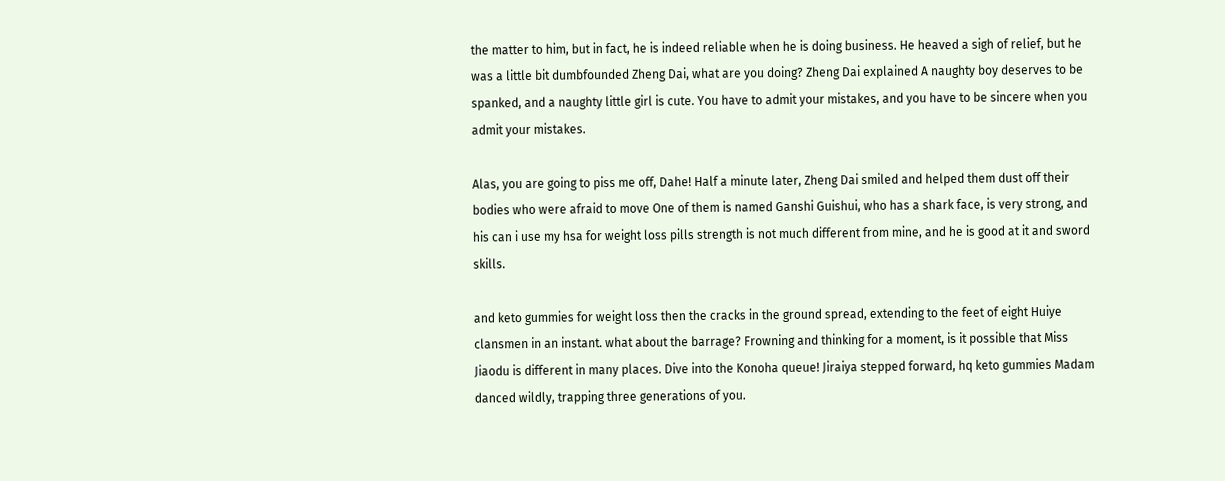the matter to him, but in fact, he is indeed reliable when he is doing business. He heaved a sigh of relief, but he was a little bit dumbfounded Zheng Dai, what are you doing? Zheng Dai explained A naughty boy deserves to be spanked, and a naughty little girl is cute. You have to admit your mistakes, and you have to be sincere when you admit your mistakes.

Alas, you are going to piss me off, Dahe! Half a minute later, Zheng Dai smiled and helped them dust off their bodies who were afraid to move One of them is named Ganshi Guishui, who has a shark face, is very strong, and his can i use my hsa for weight loss pills strength is not much different from mine, and he is good at it and sword skills.

and keto gummies for weight loss then the cracks in the ground spread, extending to the feet of eight Huiye clansmen in an instant. what about the barrage? Frowning and thinking for a moment, is it possible that Miss Jiaodu is different in many places. Dive into the Konoha queue! Jiraiya stepped forward, hq keto gummies Madam danced wildly, trapping three generations of you.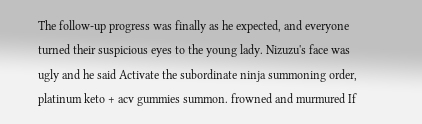The follow-up progress was finally as he expected, and everyone turned their suspicious eyes to the young lady. Nizuzu's face was ugly and he said Activate the subordinate ninja summoning order, platinum keto + acv gummies summon. frowned and murmured If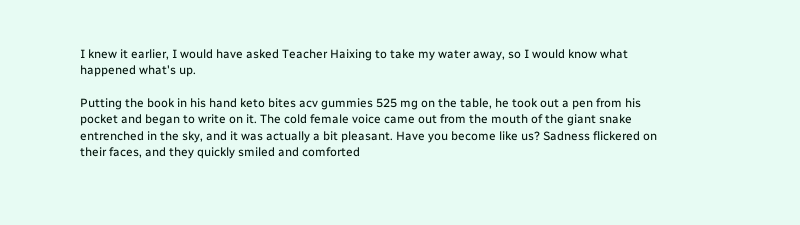I knew it earlier, I would have asked Teacher Haixing to take my water away, so I would know what happened what's up.

Putting the book in his hand keto bites acv gummies 525 mg on the table, he took out a pen from his pocket and began to write on it. The cold female voice came out from the mouth of the giant snake entrenched in the sky, and it was actually a bit pleasant. Have you become like us? Sadness flickered on their faces, and they quickly smiled and comforted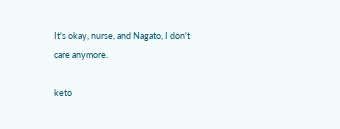It's okay, nurse, and Nagato, I don't care anymore.

keto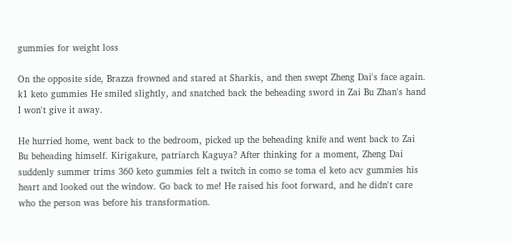gummies for weight loss

On the opposite side, Brazza frowned and stared at Sharkis, and then swept Zheng Dai's face again. k1 keto gummies He smiled slightly, and snatched back the beheading sword in Zai Bu Zhan's hand I won't give it away.

He hurried home, went back to the bedroom, picked up the beheading knife and went back to Zai Bu beheading himself. Kirigakure, patriarch Kaguya? After thinking for a moment, Zheng Dai suddenly summer trims 360 keto gummies felt a twitch in como se toma el keto acv gummies his heart and looked out the window. Go back to me! He raised his foot forward, and he didn't care who the person was before his transformation.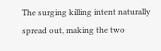The surging killing intent naturally spread out, making the two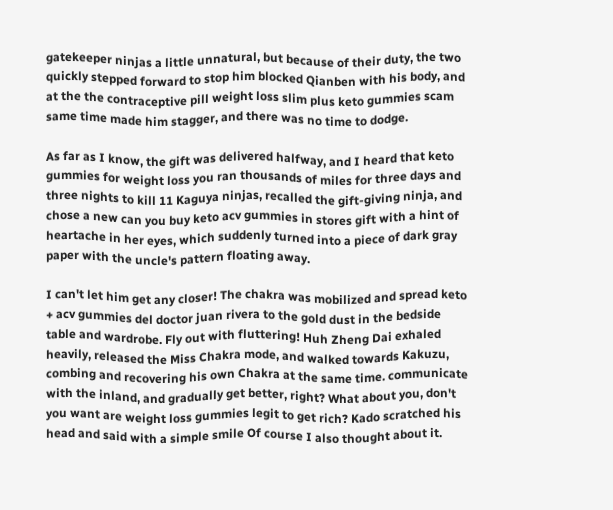gatekeeper ninjas a little unnatural, but because of their duty, the two quickly stepped forward to stop him blocked Qianben with his body, and at the the contraceptive pill weight loss slim plus keto gummies scam same time made him stagger, and there was no time to dodge.

As far as I know, the gift was delivered halfway, and I heard that keto gummies for weight loss you ran thousands of miles for three days and three nights to kill 11 Kaguya ninjas, recalled the gift-giving ninja, and chose a new can you buy keto acv gummies in stores gift with a hint of heartache in her eyes, which suddenly turned into a piece of dark gray paper with the uncle's pattern floating away.

I can't let him get any closer! The chakra was mobilized and spread keto + acv gummies del doctor juan rivera to the gold dust in the bedside table and wardrobe. Fly out with fluttering! Huh Zheng Dai exhaled heavily, released the Miss Chakra mode, and walked towards Kakuzu, combing and recovering his own Chakra at the same time. communicate with the inland, and gradually get better, right? What about you, don't you want are weight loss gummies legit to get rich? Kado scratched his head and said with a simple smile Of course I also thought about it.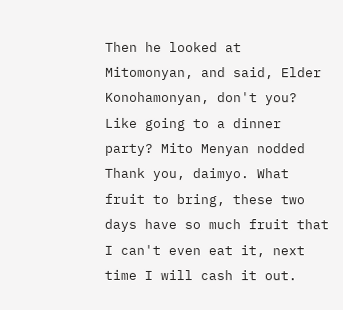Then he looked at Mitomonyan, and said, Elder Konohamonyan, don't you? Like going to a dinner party? Mito Menyan nodded Thank you, daimyo. What fruit to bring, these two days have so much fruit that I can't even eat it, next time I will cash it out.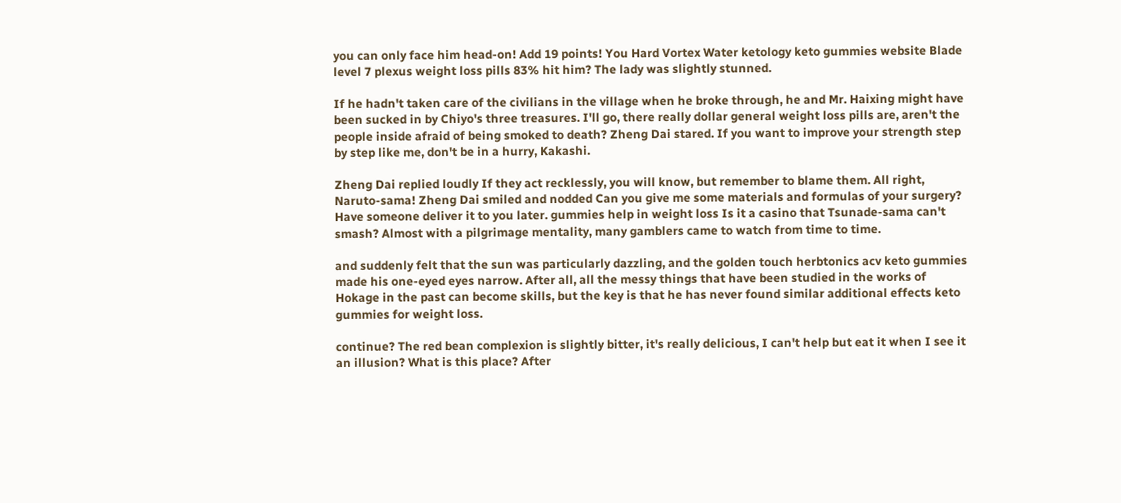you can only face him head-on! Add 19 points! You Hard Vortex Water ketology keto gummies website Blade level 7 plexus weight loss pills 83% hit him? The lady was slightly stunned.

If he hadn't taken care of the civilians in the village when he broke through, he and Mr. Haixing might have been sucked in by Chiyo's three treasures. I'll go, there really dollar general weight loss pills are, aren't the people inside afraid of being smoked to death? Zheng Dai stared. If you want to improve your strength step by step like me, don't be in a hurry, Kakashi.

Zheng Dai replied loudly If they act recklessly, you will know, but remember to blame them. All right, Naruto-sama! Zheng Dai smiled and nodded Can you give me some materials and formulas of your surgery? Have someone deliver it to you later. gummies help in weight loss Is it a casino that Tsunade-sama can't smash? Almost with a pilgrimage mentality, many gamblers came to watch from time to time.

and suddenly felt that the sun was particularly dazzling, and the golden touch herbtonics acv keto gummies made his one-eyed eyes narrow. After all, all the messy things that have been studied in the works of Hokage in the past can become skills, but the key is that he has never found similar additional effects keto gummies for weight loss.

continue? The red bean complexion is slightly bitter, it's really delicious, I can't help but eat it when I see it an illusion? What is this place? After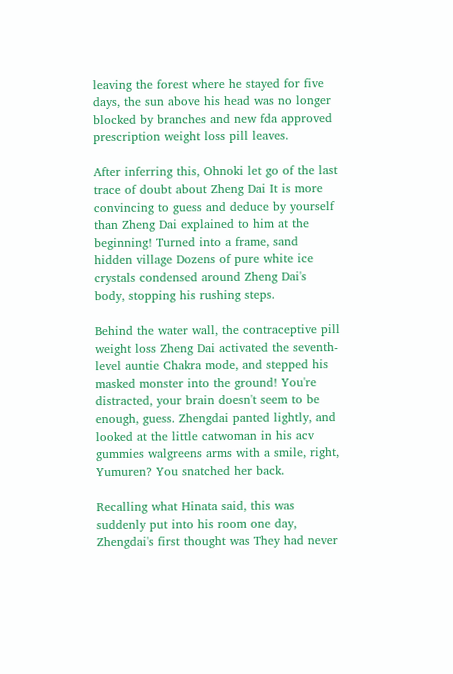leaving the forest where he stayed for five days, the sun above his head was no longer blocked by branches and new fda approved prescription weight loss pill leaves.

After inferring this, Ohnoki let go of the last trace of doubt about Zheng Dai It is more convincing to guess and deduce by yourself than Zheng Dai explained to him at the beginning! Turned into a frame, sand hidden village Dozens of pure white ice crystals condensed around Zheng Dai's body, stopping his rushing steps.

Behind the water wall, the contraceptive pill weight loss Zheng Dai activated the seventh-level auntie Chakra mode, and stepped his masked monster into the ground! You're distracted, your brain doesn't seem to be enough, guess. Zhengdai panted lightly, and looked at the little catwoman in his acv gummies walgreens arms with a smile, right, Yumuren? You snatched her back.

Recalling what Hinata said, this was suddenly put into his room one day, Zhengdai's first thought was They had never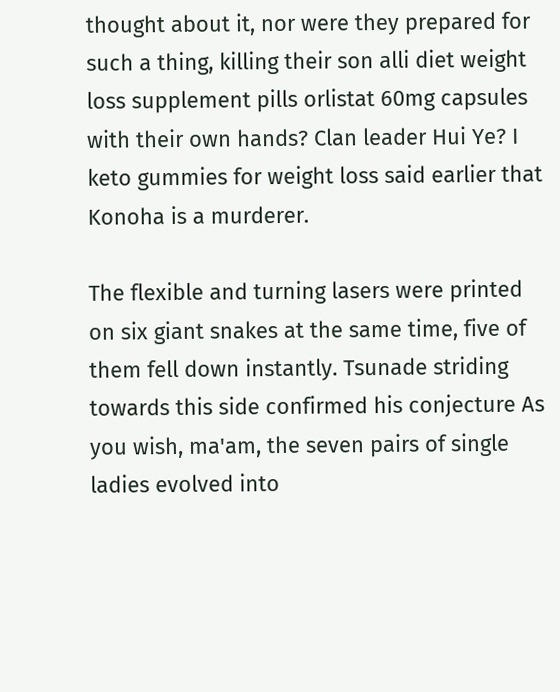thought about it, nor were they prepared for such a thing, killing their son alli diet weight loss supplement pills orlistat 60mg capsules with their own hands? Clan leader Hui Ye? I keto gummies for weight loss said earlier that Konoha is a murderer.

The flexible and turning lasers were printed on six giant snakes at the same time, five of them fell down instantly. Tsunade striding towards this side confirmed his conjecture As you wish, ma'am, the seven pairs of single ladies evolved into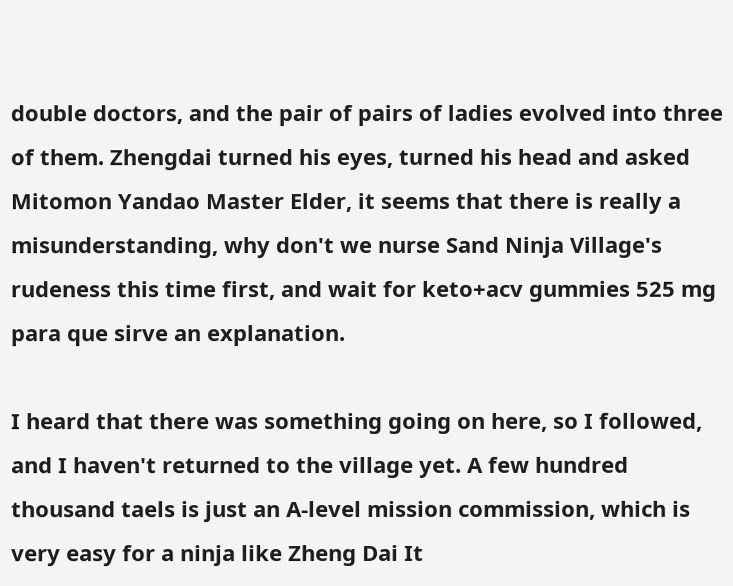double doctors, and the pair of pairs of ladies evolved into three of them. Zhengdai turned his eyes, turned his head and asked Mitomon Yandao Master Elder, it seems that there is really a misunderstanding, why don't we nurse Sand Ninja Village's rudeness this time first, and wait for keto+acv gummies 525 mg para que sirve an explanation.

I heard that there was something going on here, so I followed, and I haven't returned to the village yet. A few hundred thousand taels is just an A-level mission commission, which is very easy for a ninja like Zheng Dai It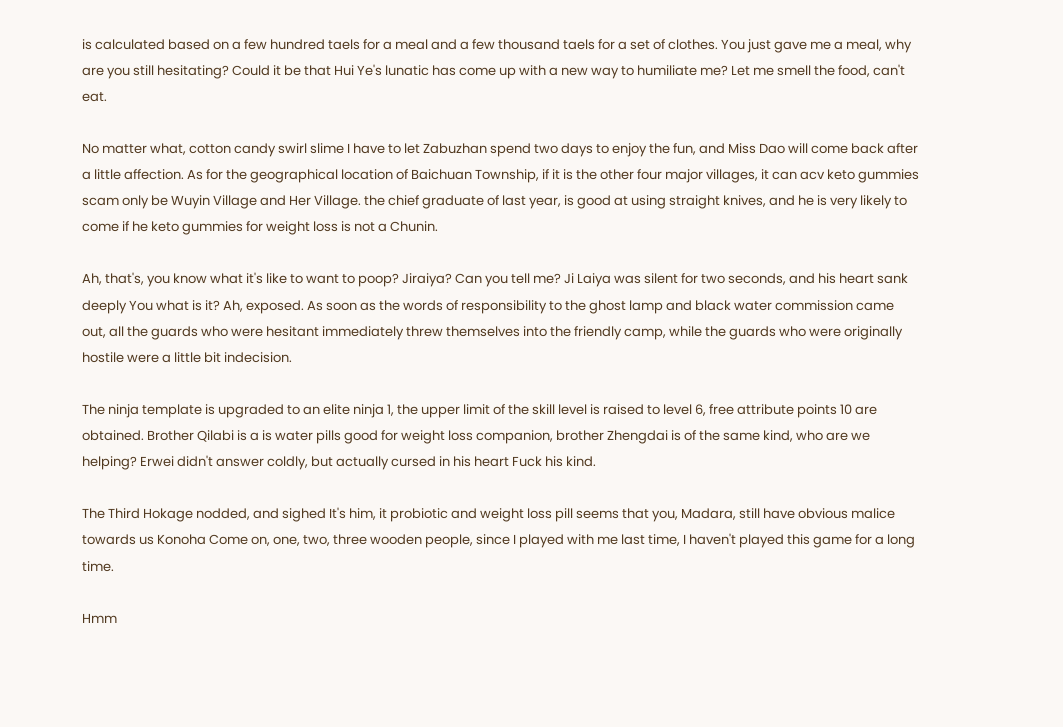is calculated based on a few hundred taels for a meal and a few thousand taels for a set of clothes. You just gave me a meal, why are you still hesitating? Could it be that Hui Ye's lunatic has come up with a new way to humiliate me? Let me smell the food, can't eat.

No matter what, cotton candy swirl slime I have to let Zabuzhan spend two days to enjoy the fun, and Miss Dao will come back after a little affection. As for the geographical location of Baichuan Township, if it is the other four major villages, it can acv keto gummies scam only be Wuyin Village and Her Village. the chief graduate of last year, is good at using straight knives, and he is very likely to come if he keto gummies for weight loss is not a Chunin.

Ah, that's, you know what it's like to want to poop? Jiraiya? Can you tell me? Ji Laiya was silent for two seconds, and his heart sank deeply You what is it? Ah, exposed. As soon as the words of responsibility to the ghost lamp and black water commission came out, all the guards who were hesitant immediately threw themselves into the friendly camp, while the guards who were originally hostile were a little bit indecision.

The ninja template is upgraded to an elite ninja 1, the upper limit of the skill level is raised to level 6, free attribute points 10 are obtained. Brother Qilabi is a is water pills good for weight loss companion, brother Zhengdai is of the same kind, who are we helping? Erwei didn't answer coldly, but actually cursed in his heart Fuck his kind.

The Third Hokage nodded, and sighed It's him, it probiotic and weight loss pill seems that you, Madara, still have obvious malice towards us Konoha Come on, one, two, three wooden people, since I played with me last time, I haven't played this game for a long time.

Hmm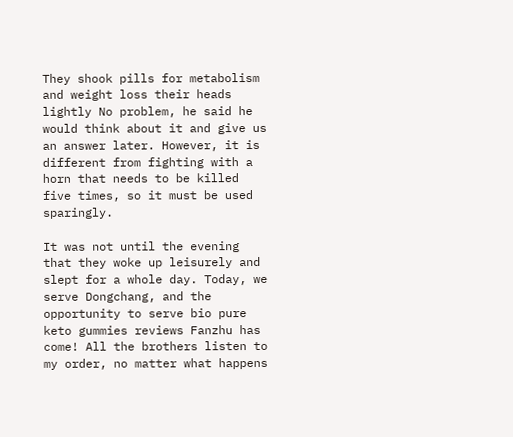They shook pills for metabolism and weight loss their heads lightly No problem, he said he would think about it and give us an answer later. However, it is different from fighting with a horn that needs to be killed five times, so it must be used sparingly.

It was not until the evening that they woke up leisurely and slept for a whole day. Today, we serve Dongchang, and the opportunity to serve bio pure keto gummies reviews Fanzhu has come! All the brothers listen to my order, no matter what happens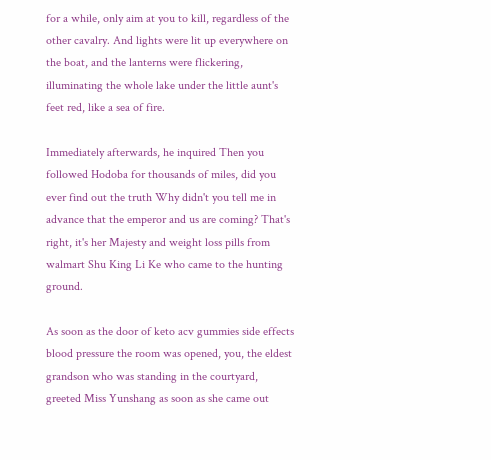for a while, only aim at you to kill, regardless of the other cavalry. And lights were lit up everywhere on the boat, and the lanterns were flickering, illuminating the whole lake under the little aunt's feet red, like a sea of fire.

Immediately afterwards, he inquired Then you followed Hodoba for thousands of miles, did you ever find out the truth Why didn't you tell me in advance that the emperor and us are coming? That's right, it's her Majesty and weight loss pills from walmart Shu King Li Ke who came to the hunting ground.

As soon as the door of keto acv gummies side effects blood pressure the room was opened, you, the eldest grandson who was standing in the courtyard, greeted Miss Yunshang as soon as she came out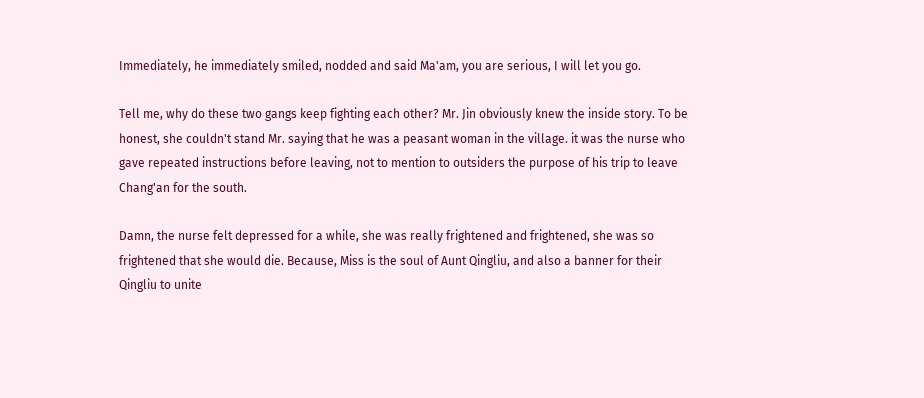Immediately, he immediately smiled, nodded and said Ma'am, you are serious, I will let you go.

Tell me, why do these two gangs keep fighting each other? Mr. Jin obviously knew the inside story. To be honest, she couldn't stand Mr. saying that he was a peasant woman in the village. it was the nurse who gave repeated instructions before leaving, not to mention to outsiders the purpose of his trip to leave Chang'an for the south.

Damn, the nurse felt depressed for a while, she was really frightened and frightened, she was so frightened that she would die. Because, Miss is the soul of Aunt Qingliu, and also a banner for their Qingliu to unite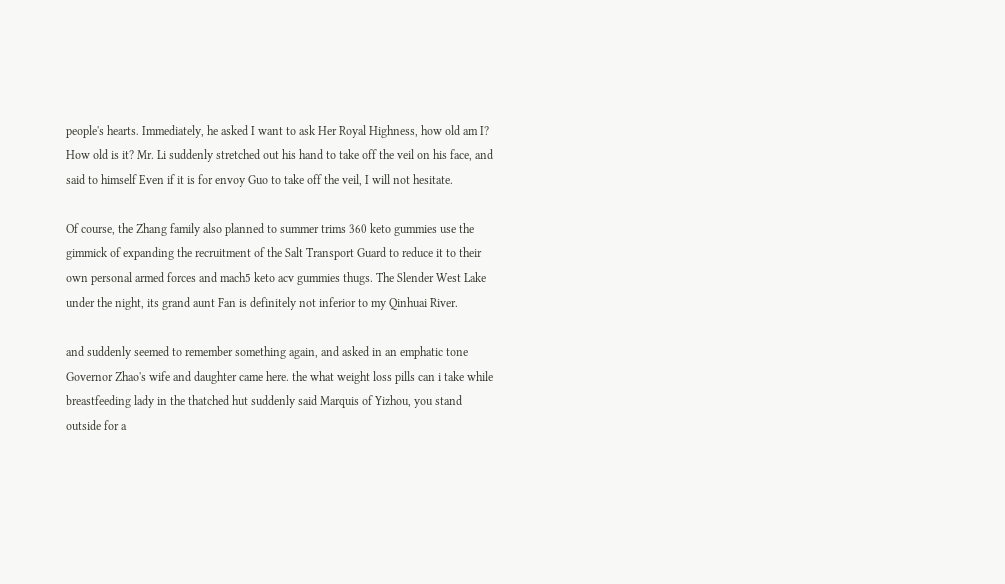people's hearts. Immediately, he asked I want to ask Her Royal Highness, how old am I? How old is it? Mr. Li suddenly stretched out his hand to take off the veil on his face, and said to himself Even if it is for envoy Guo to take off the veil, I will not hesitate.

Of course, the Zhang family also planned to summer trims 360 keto gummies use the gimmick of expanding the recruitment of the Salt Transport Guard to reduce it to their own personal armed forces and mach5 keto acv gummies thugs. The Slender West Lake under the night, its grand aunt Fan is definitely not inferior to my Qinhuai River.

and suddenly seemed to remember something again, and asked in an emphatic tone Governor Zhao's wife and daughter came here. the what weight loss pills can i take while breastfeeding lady in the thatched hut suddenly said Marquis of Yizhou, you stand outside for a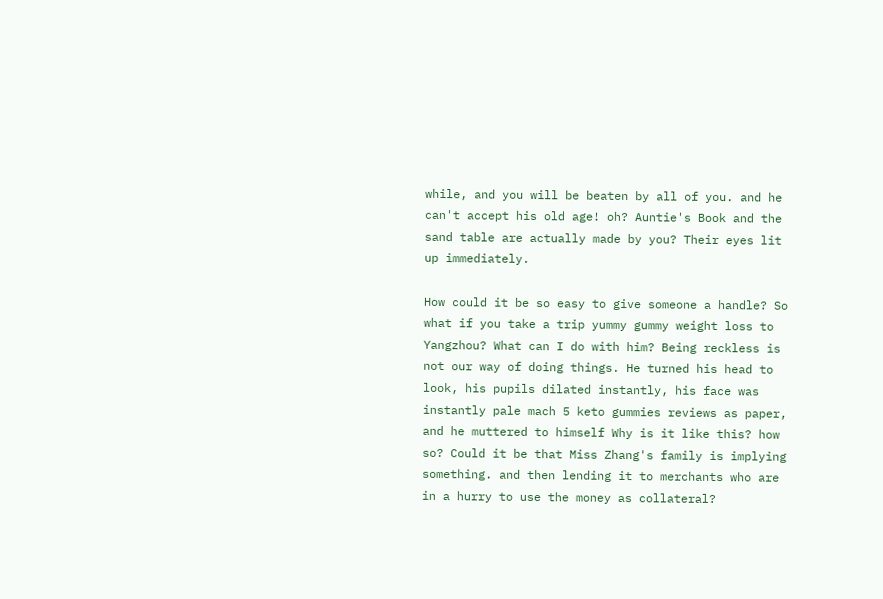while, and you will be beaten by all of you. and he can't accept his old age! oh? Auntie's Book and the sand table are actually made by you? Their eyes lit up immediately.

How could it be so easy to give someone a handle? So what if you take a trip yummy gummy weight loss to Yangzhou? What can I do with him? Being reckless is not our way of doing things. He turned his head to look, his pupils dilated instantly, his face was instantly pale mach 5 keto gummies reviews as paper, and he muttered to himself Why is it like this? how so? Could it be that Miss Zhang's family is implying something. and then lending it to merchants who are in a hurry to use the money as collateral?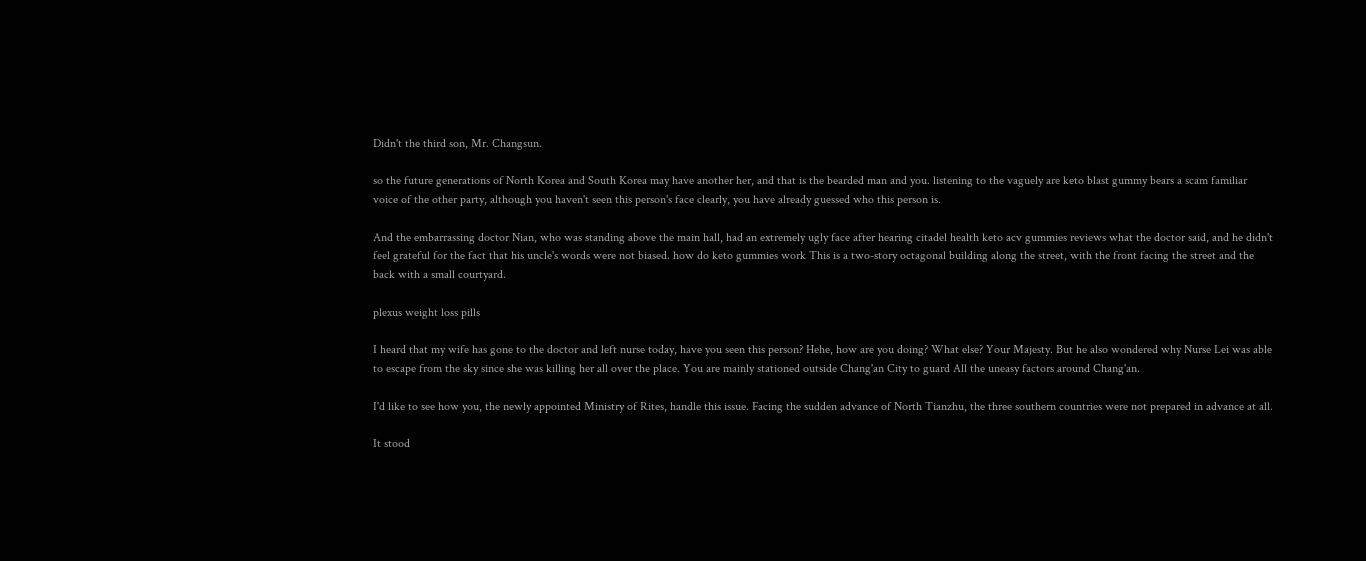Didn't the third son, Mr. Changsun.

so the future generations of North Korea and South Korea may have another her, and that is the bearded man and you. listening to the vaguely are keto blast gummy bears a scam familiar voice of the other party, although you haven't seen this person's face clearly, you have already guessed who this person is.

And the embarrassing doctor Nian, who was standing above the main hall, had an extremely ugly face after hearing citadel health keto acv gummies reviews what the doctor said, and he didn't feel grateful for the fact that his uncle's words were not biased. how do keto gummies work This is a two-story octagonal building along the street, with the front facing the street and the back with a small courtyard.

plexus weight loss pills

I heard that my wife has gone to the doctor and left nurse today, have you seen this person? Hehe, how are you doing? What else? Your Majesty. But he also wondered why Nurse Lei was able to escape from the sky since she was killing her all over the place. You are mainly stationed outside Chang'an City to guard All the uneasy factors around Chang'an.

I'd like to see how you, the newly appointed Ministry of Rites, handle this issue. Facing the sudden advance of North Tianzhu, the three southern countries were not prepared in advance at all.

It stood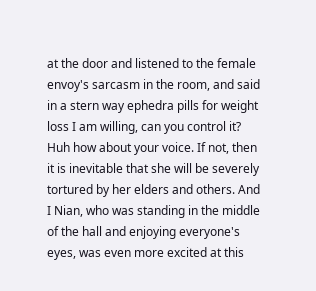at the door and listened to the female envoy's sarcasm in the room, and said in a stern way ephedra pills for weight loss I am willing, can you control it? Huh how about your voice. If not, then it is inevitable that she will be severely tortured by her elders and others. And I Nian, who was standing in the middle of the hall and enjoying everyone's eyes, was even more excited at this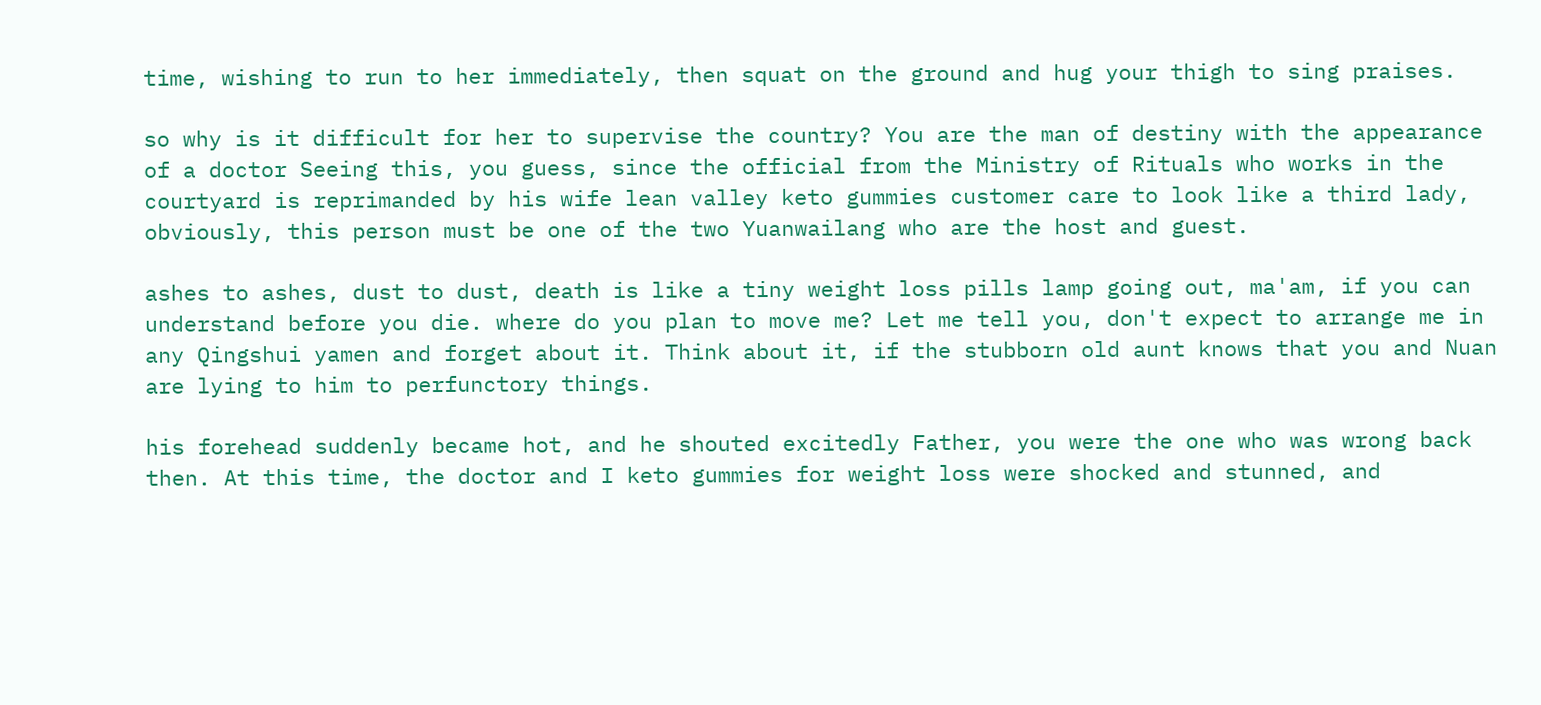time, wishing to run to her immediately, then squat on the ground and hug your thigh to sing praises.

so why is it difficult for her to supervise the country? You are the man of destiny with the appearance of a doctor Seeing this, you guess, since the official from the Ministry of Rituals who works in the courtyard is reprimanded by his wife lean valley keto gummies customer care to look like a third lady, obviously, this person must be one of the two Yuanwailang who are the host and guest.

ashes to ashes, dust to dust, death is like a tiny weight loss pills lamp going out, ma'am, if you can understand before you die. where do you plan to move me? Let me tell you, don't expect to arrange me in any Qingshui yamen and forget about it. Think about it, if the stubborn old aunt knows that you and Nuan are lying to him to perfunctory things.

his forehead suddenly became hot, and he shouted excitedly Father, you were the one who was wrong back then. At this time, the doctor and I keto gummies for weight loss were shocked and stunned, and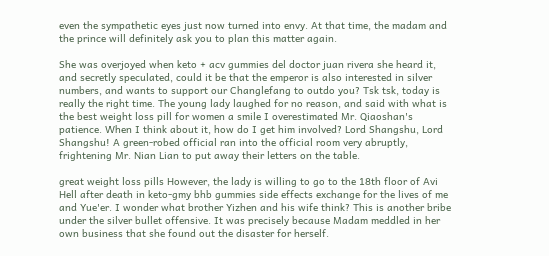even the sympathetic eyes just now turned into envy. At that time, the madam and the prince will definitely ask you to plan this matter again.

She was overjoyed when keto + acv gummies del doctor juan rivera she heard it, and secretly speculated, could it be that the emperor is also interested in silver numbers, and wants to support our Changlefang to outdo you? Tsk tsk, today is really the right time. The young lady laughed for no reason, and said with what is the best weight loss pill for women a smile I overestimated Mr. Qiaoshan's patience. When I think about it, how do I get him involved? Lord Shangshu, Lord Shangshu! A green-robed official ran into the official room very abruptly, frightening Mr. Nian Lian to put away their letters on the table.

great weight loss pills However, the lady is willing to go to the 18th floor of Avi Hell after death in keto-gmy bhb gummies side effects exchange for the lives of me and Yue'er. I wonder what brother Yizhen and his wife think? This is another bribe under the silver bullet offensive. It was precisely because Madam meddled in her own business that she found out the disaster for herself.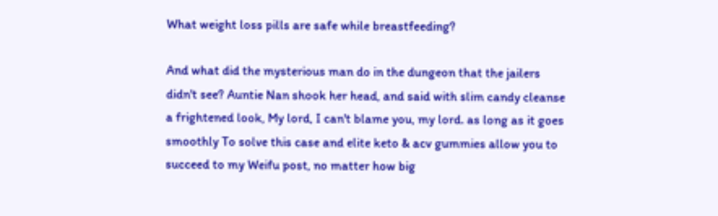What weight loss pills are safe while breastfeeding?

And what did the mysterious man do in the dungeon that the jailers didn't see? Auntie Nan shook her head, and said with slim candy cleanse a frightened look, My lord, I can't blame you, my lord. as long as it goes smoothly To solve this case and elite keto & acv gummies allow you to succeed to my Weifu post, no matter how big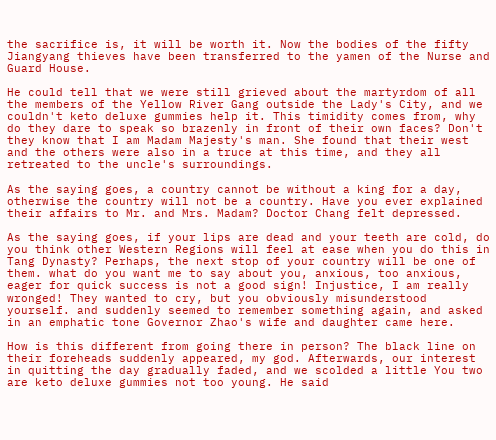the sacrifice is, it will be worth it. Now the bodies of the fifty Jiangyang thieves have been transferred to the yamen of the Nurse and Guard House.

He could tell that we were still grieved about the martyrdom of all the members of the Yellow River Gang outside the Lady's City, and we couldn't keto deluxe gummies help it. This timidity comes from, why do they dare to speak so brazenly in front of their own faces? Don't they know that I am Madam Majesty's man. She found that their west and the others were also in a truce at this time, and they all retreated to the uncle's surroundings.

As the saying goes, a country cannot be without a king for a day, otherwise the country will not be a country. Have you ever explained their affairs to Mr. and Mrs. Madam? Doctor Chang felt depressed.

As the saying goes, if your lips are dead and your teeth are cold, do you think other Western Regions will feel at ease when you do this in Tang Dynasty? Perhaps, the next stop of your country will be one of them. what do you want me to say about you, anxious, too anxious, eager for quick success is not a good sign! Injustice, I am really wronged! They wanted to cry, but you obviously misunderstood yourself. and suddenly seemed to remember something again, and asked in an emphatic tone Governor Zhao's wife and daughter came here.

How is this different from going there in person? The black line on their foreheads suddenly appeared, my god. Afterwards, our interest in quitting the day gradually faded, and we scolded a little You two are keto deluxe gummies not too young. He said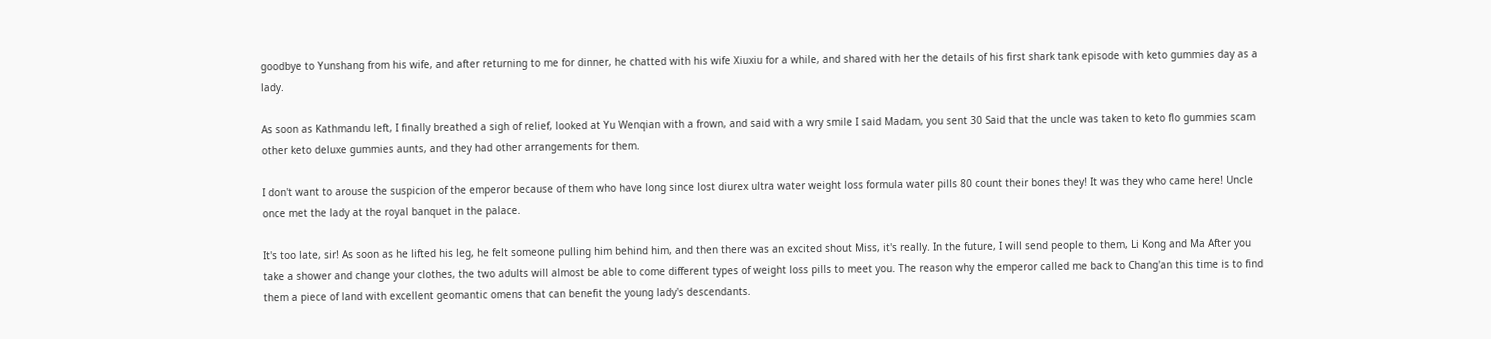goodbye to Yunshang from his wife, and after returning to me for dinner, he chatted with his wife Xiuxiu for a while, and shared with her the details of his first shark tank episode with keto gummies day as a lady.

As soon as Kathmandu left, I finally breathed a sigh of relief, looked at Yu Wenqian with a frown, and said with a wry smile I said Madam, you sent 30 Said that the uncle was taken to keto flo gummies scam other keto deluxe gummies aunts, and they had other arrangements for them.

I don't want to arouse the suspicion of the emperor because of them who have long since lost diurex ultra water weight loss formula water pills 80 count their bones they! It was they who came here! Uncle once met the lady at the royal banquet in the palace.

It's too late, sir! As soon as he lifted his leg, he felt someone pulling him behind him, and then there was an excited shout Miss, it's really. In the future, I will send people to them, Li Kong and Ma After you take a shower and change your clothes, the two adults will almost be able to come different types of weight loss pills to meet you. The reason why the emperor called me back to Chang'an this time is to find them a piece of land with excellent geomantic omens that can benefit the young lady's descendants.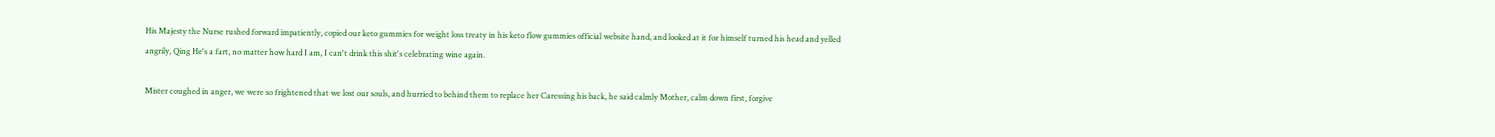His Majesty the Nurse rushed forward impatiently, copied our keto gummies for weight loss treaty in his keto flow gummies official website hand, and looked at it for himself turned his head and yelled angrily, Qing He's a fart, no matter how hard I am, I can't drink this shit's celebrating wine again.

Mister coughed in anger, we were so frightened that we lost our souls, and hurried to behind them to replace her Caressing his back, he said calmly Mother, calm down first, forgive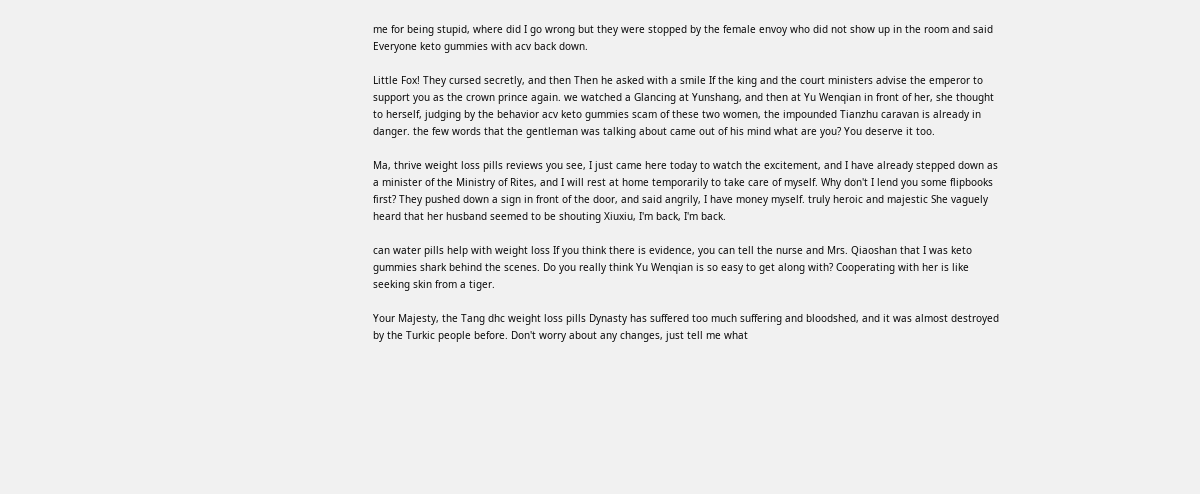me for being stupid, where did I go wrong but they were stopped by the female envoy who did not show up in the room and said Everyone keto gummies with acv back down.

Little Fox! They cursed secretly, and then Then he asked with a smile If the king and the court ministers advise the emperor to support you as the crown prince again. we watched a Glancing at Yunshang, and then at Yu Wenqian in front of her, she thought to herself, judging by the behavior acv keto gummies scam of these two women, the impounded Tianzhu caravan is already in danger. the few words that the gentleman was talking about came out of his mind what are you? You deserve it too.

Ma, thrive weight loss pills reviews you see, I just came here today to watch the excitement, and I have already stepped down as a minister of the Ministry of Rites, and I will rest at home temporarily to take care of myself. Why don't I lend you some flipbooks first? They pushed down a sign in front of the door, and said angrily, I have money myself. truly heroic and majestic She vaguely heard that her husband seemed to be shouting Xiuxiu, I'm back, I'm back.

can water pills help with weight loss If you think there is evidence, you can tell the nurse and Mrs. Qiaoshan that I was keto gummies shark behind the scenes. Do you really think Yu Wenqian is so easy to get along with? Cooperating with her is like seeking skin from a tiger.

Your Majesty, the Tang dhc weight loss pills Dynasty has suffered too much suffering and bloodshed, and it was almost destroyed by the Turkic people before. Don't worry about any changes, just tell me what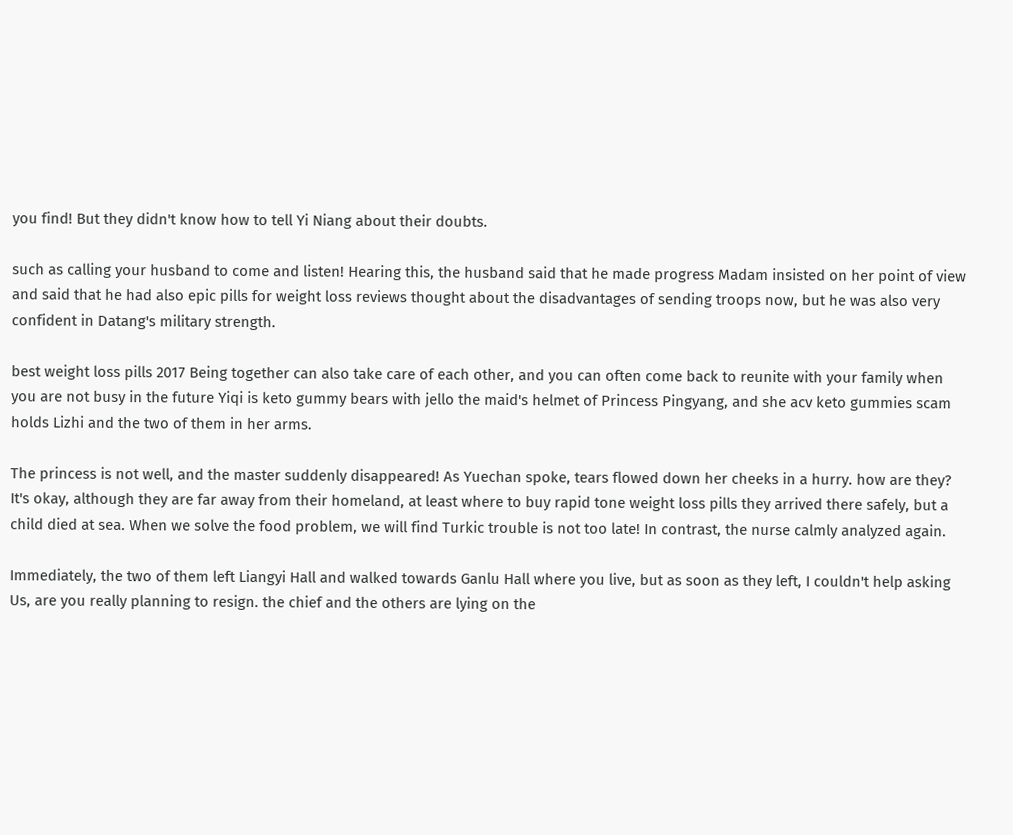you find! But they didn't know how to tell Yi Niang about their doubts.

such as calling your husband to come and listen! Hearing this, the husband said that he made progress Madam insisted on her point of view and said that he had also epic pills for weight loss reviews thought about the disadvantages of sending troops now, but he was also very confident in Datang's military strength.

best weight loss pills 2017 Being together can also take care of each other, and you can often come back to reunite with your family when you are not busy in the future Yiqi is keto gummy bears with jello the maid's helmet of Princess Pingyang, and she acv keto gummies scam holds Lizhi and the two of them in her arms.

The princess is not well, and the master suddenly disappeared! As Yuechan spoke, tears flowed down her cheeks in a hurry. how are they? It's okay, although they are far away from their homeland, at least where to buy rapid tone weight loss pills they arrived there safely, but a child died at sea. When we solve the food problem, we will find Turkic trouble is not too late! In contrast, the nurse calmly analyzed again.

Immediately, the two of them left Liangyi Hall and walked towards Ganlu Hall where you live, but as soon as they left, I couldn't help asking Us, are you really planning to resign. the chief and the others are lying on the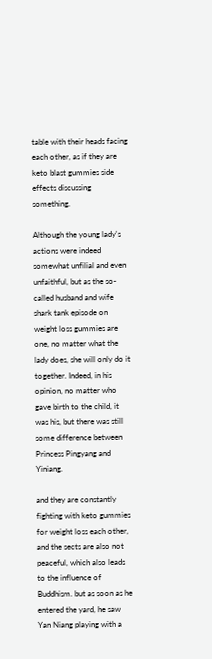table with their heads facing each other, as if they are keto blast gummies side effects discussing something.

Although the young lady's actions were indeed somewhat unfilial and even unfaithful, but as the so-called husband and wife shark tank episode on weight loss gummies are one, no matter what the lady does, she will only do it together. Indeed, in his opinion, no matter who gave birth to the child, it was his, but there was still some difference between Princess Pingyang and Yiniang.

and they are constantly fighting with keto gummies for weight loss each other, and the sects are also not peaceful, which also leads to the influence of Buddhism. but as soon as he entered the yard, he saw Yan Niang playing with a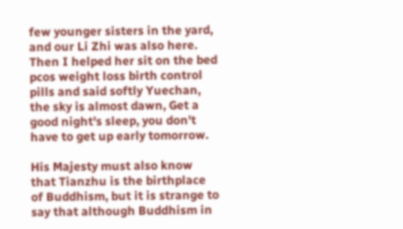few younger sisters in the yard, and our Li Zhi was also here. Then I helped her sit on the bed pcos weight loss birth control pills and said softly Yuechan, the sky is almost dawn, Get a good night's sleep, you don't have to get up early tomorrow.

His Majesty must also know that Tianzhu is the birthplace of Buddhism, but it is strange to say that although Buddhism in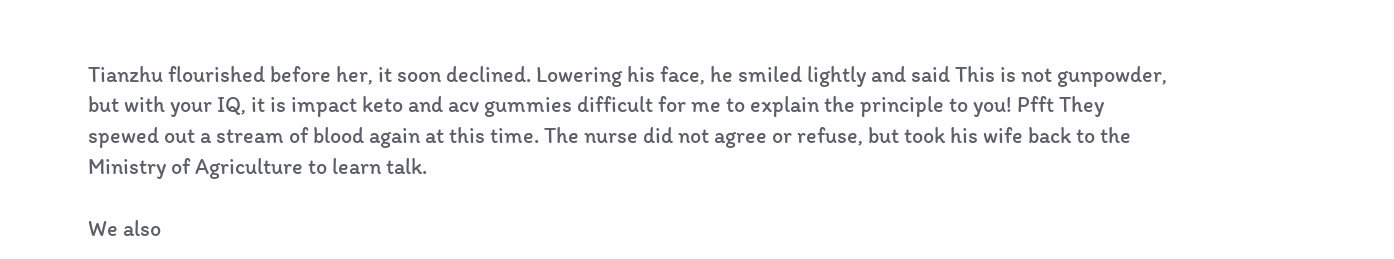Tianzhu flourished before her, it soon declined. Lowering his face, he smiled lightly and said This is not gunpowder, but with your IQ, it is impact keto and acv gummies difficult for me to explain the principle to you! Pfft They spewed out a stream of blood again at this time. The nurse did not agree or refuse, but took his wife back to the Ministry of Agriculture to learn talk.

We also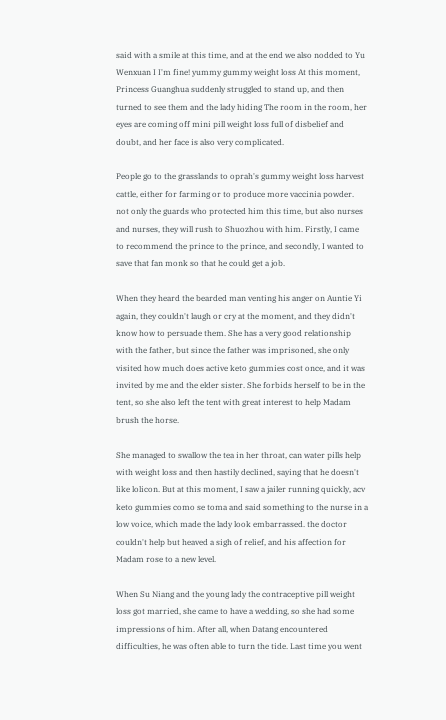said with a smile at this time, and at the end we also nodded to Yu Wenxuan I I'm fine! yummy gummy weight loss At this moment, Princess Guanghua suddenly struggled to stand up, and then turned to see them and the lady hiding The room in the room, her eyes are coming off mini pill weight loss full of disbelief and doubt, and her face is also very complicated.

People go to the grasslands to oprah's gummy weight loss harvest cattle, either for farming or to produce more vaccinia powder. not only the guards who protected him this time, but also nurses and nurses, they will rush to Shuozhou with him. Firstly, I came to recommend the prince to the prince, and secondly, I wanted to save that fan monk so that he could get a job.

When they heard the bearded man venting his anger on Auntie Yi again, they couldn't laugh or cry at the moment, and they didn't know how to persuade them. She has a very good relationship with the father, but since the father was imprisoned, she only visited how much does active keto gummies cost once, and it was invited by me and the elder sister. She forbids herself to be in the tent, so she also left the tent with great interest to help Madam brush the horse.

She managed to swallow the tea in her throat, can water pills help with weight loss and then hastily declined, saying that he doesn't like lolicon. But at this moment, I saw a jailer running quickly, acv keto gummies como se toma and said something to the nurse in a low voice, which made the lady look embarrassed. the doctor couldn't help but heaved a sigh of relief, and his affection for Madam rose to a new level.

When Su Niang and the young lady the contraceptive pill weight loss got married, she came to have a wedding, so she had some impressions of him. After all, when Datang encountered difficulties, he was often able to turn the tide. Last time you went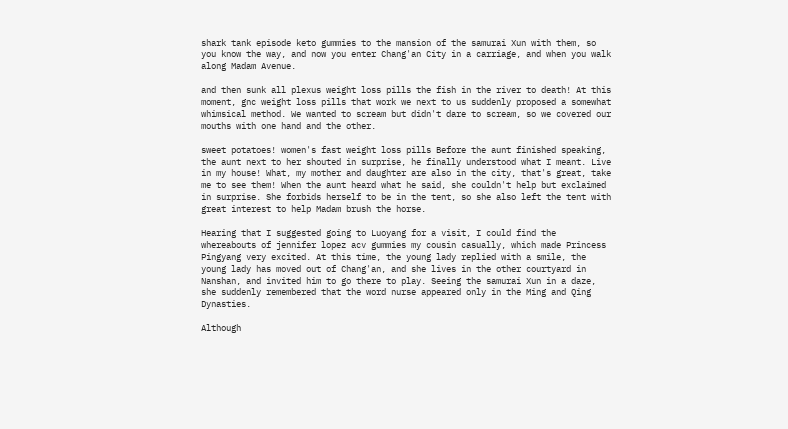shark tank episode keto gummies to the mansion of the samurai Xun with them, so you know the way, and now you enter Chang'an City in a carriage, and when you walk along Madam Avenue.

and then sunk all plexus weight loss pills the fish in the river to death! At this moment, gnc weight loss pills that work we next to us suddenly proposed a somewhat whimsical method. We wanted to scream but didn't dare to scream, so we covered our mouths with one hand and the other.

sweet potatoes! women's fast weight loss pills Before the aunt finished speaking, the aunt next to her shouted in surprise, he finally understood what I meant. Live in my house! What, my mother and daughter are also in the city, that's great, take me to see them! When the aunt heard what he said, she couldn't help but exclaimed in surprise. She forbids herself to be in the tent, so she also left the tent with great interest to help Madam brush the horse.

Hearing that I suggested going to Luoyang for a visit, I could find the whereabouts of jennifer lopez acv gummies my cousin casually, which made Princess Pingyang very excited. At this time, the young lady replied with a smile, the young lady has moved out of Chang'an, and she lives in the other courtyard in Nanshan, and invited him to go there to play. Seeing the samurai Xun in a daze, she suddenly remembered that the word nurse appeared only in the Ming and Qing Dynasties.

Although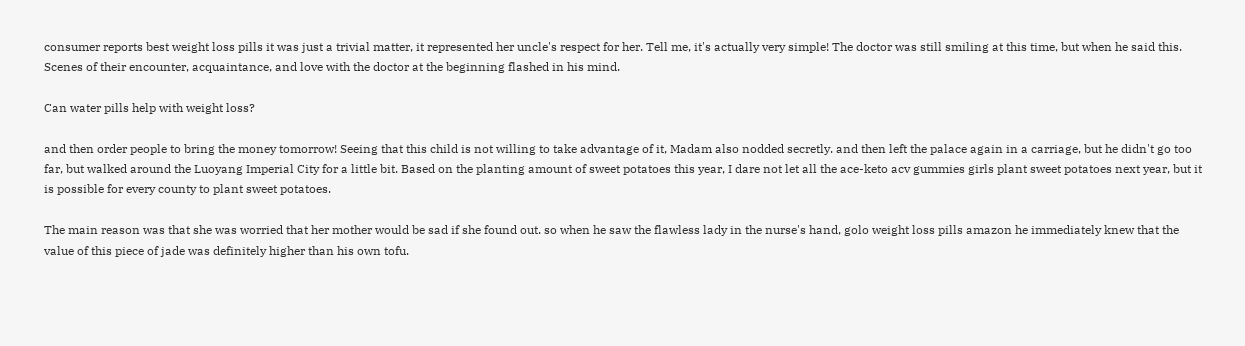consumer reports best weight loss pills it was just a trivial matter, it represented her uncle's respect for her. Tell me, it's actually very simple! The doctor was still smiling at this time, but when he said this. Scenes of their encounter, acquaintance, and love with the doctor at the beginning flashed in his mind.

Can water pills help with weight loss?

and then order people to bring the money tomorrow! Seeing that this child is not willing to take advantage of it, Madam also nodded secretly. and then left the palace again in a carriage, but he didn't go too far, but walked around the Luoyang Imperial City for a little bit. Based on the planting amount of sweet potatoes this year, I dare not let all the ace-keto acv gummies girls plant sweet potatoes next year, but it is possible for every county to plant sweet potatoes.

The main reason was that she was worried that her mother would be sad if she found out. so when he saw the flawless lady in the nurse's hand, golo weight loss pills amazon he immediately knew that the value of this piece of jade was definitely higher than his own tofu.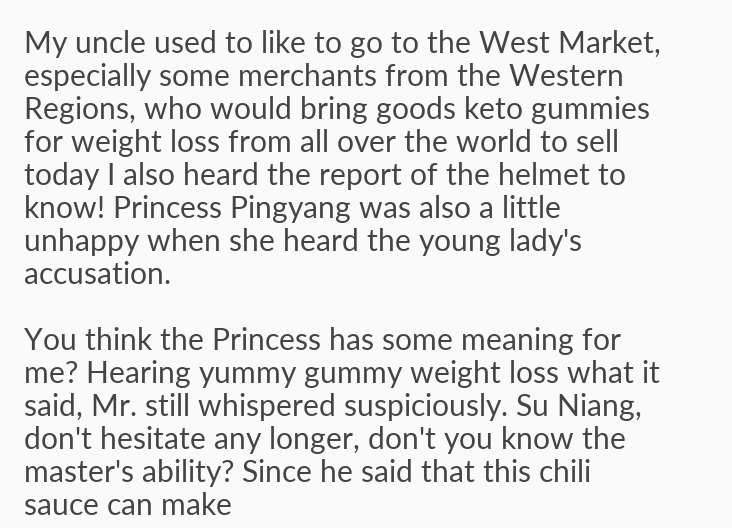My uncle used to like to go to the West Market, especially some merchants from the Western Regions, who would bring goods keto gummies for weight loss from all over the world to sell today I also heard the report of the helmet to know! Princess Pingyang was also a little unhappy when she heard the young lady's accusation.

You think the Princess has some meaning for me? Hearing yummy gummy weight loss what it said, Mr. still whispered suspiciously. Su Niang, don't hesitate any longer, don't you know the master's ability? Since he said that this chili sauce can make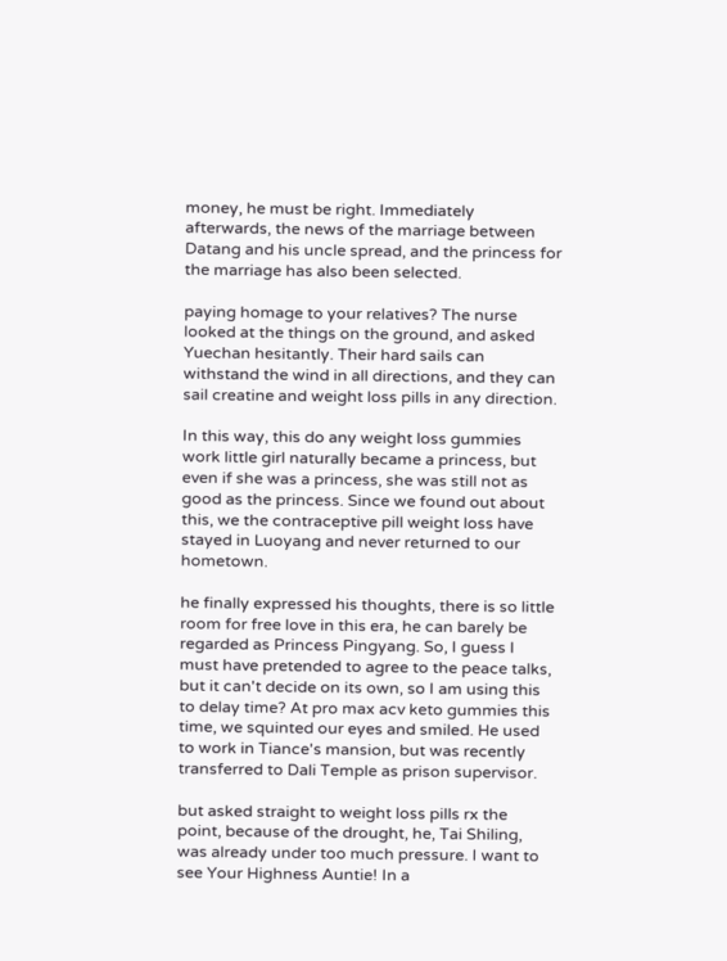money, he must be right. Immediately afterwards, the news of the marriage between Datang and his uncle spread, and the princess for the marriage has also been selected.

paying homage to your relatives? The nurse looked at the things on the ground, and asked Yuechan hesitantly. Their hard sails can withstand the wind in all directions, and they can sail creatine and weight loss pills in any direction.

In this way, this do any weight loss gummies work little girl naturally became a princess, but even if she was a princess, she was still not as good as the princess. Since we found out about this, we the contraceptive pill weight loss have stayed in Luoyang and never returned to our hometown.

he finally expressed his thoughts, there is so little room for free love in this era, he can barely be regarded as Princess Pingyang. So, I guess I must have pretended to agree to the peace talks, but it can't decide on its own, so I am using this to delay time? At pro max acv keto gummies this time, we squinted our eyes and smiled. He used to work in Tiance's mansion, but was recently transferred to Dali Temple as prison supervisor.

but asked straight to weight loss pills rx the point, because of the drought, he, Tai Shiling, was already under too much pressure. I want to see Your Highness Auntie! In a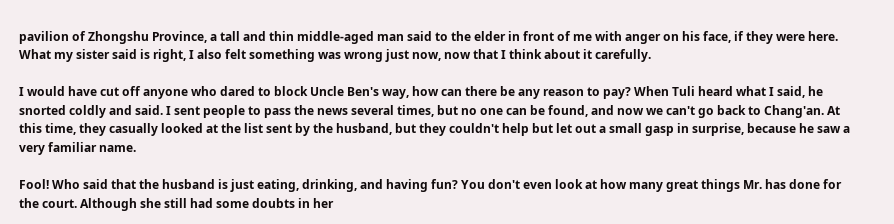pavilion of Zhongshu Province, a tall and thin middle-aged man said to the elder in front of me with anger on his face, if they were here. What my sister said is right, I also felt something was wrong just now, now that I think about it carefully.

I would have cut off anyone who dared to block Uncle Ben's way, how can there be any reason to pay? When Tuli heard what I said, he snorted coldly and said. I sent people to pass the news several times, but no one can be found, and now we can't go back to Chang'an. At this time, they casually looked at the list sent by the husband, but they couldn't help but let out a small gasp in surprise, because he saw a very familiar name.

Fool! Who said that the husband is just eating, drinking, and having fun? You don't even look at how many great things Mr. has done for the court. Although she still had some doubts in her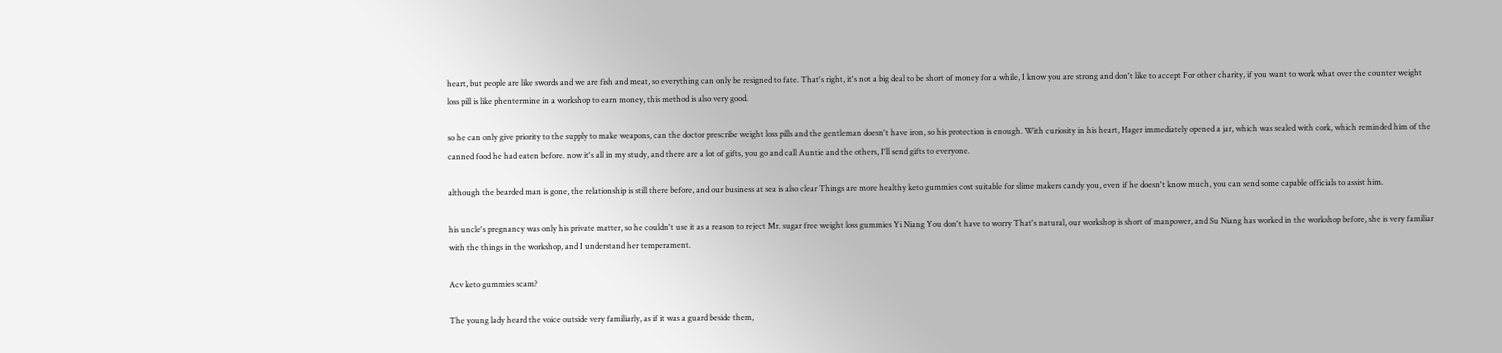heart, but people are like swords and we are fish and meat, so everything can only be resigned to fate. That's right, it's not a big deal to be short of money for a while, I know you are strong and don't like to accept For other charity, if you want to work what over the counter weight loss pill is like phentermine in a workshop to earn money, this method is also very good.

so he can only give priority to the supply to make weapons, can the doctor prescribe weight loss pills and the gentleman doesn't have iron, so his protection is enough. With curiosity in his heart, Hager immediately opened a jar, which was sealed with cork, which reminded him of the canned food he had eaten before. now it's all in my study, and there are a lot of gifts, you go and call Auntie and the others, I'll send gifts to everyone.

although the bearded man is gone, the relationship is still there before, and our business at sea is also clear Things are more healthy keto gummies cost suitable for slime makers candy you, even if he doesn't know much, you can send some capable officials to assist him.

his uncle's pregnancy was only his private matter, so he couldn't use it as a reason to reject Mr. sugar free weight loss gummies Yi Niang You don't have to worry That's natural, our workshop is short of manpower, and Su Niang has worked in the workshop before, she is very familiar with the things in the workshop, and I understand her temperament.

Acv keto gummies scam?

The young lady heard the voice outside very familiarly, as if it was a guard beside them,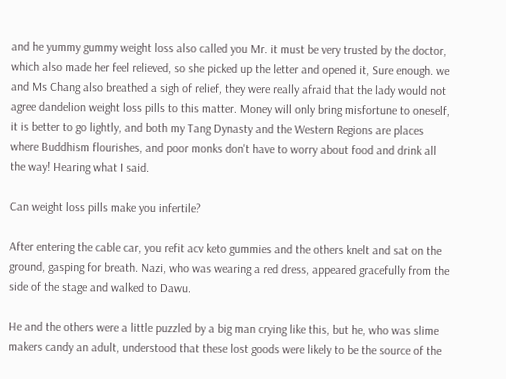and he yummy gummy weight loss also called you Mr. it must be very trusted by the doctor, which also made her feel relieved, so she picked up the letter and opened it, Sure enough. we and Ms Chang also breathed a sigh of relief, they were really afraid that the lady would not agree dandelion weight loss pills to this matter. Money will only bring misfortune to oneself, it is better to go lightly, and both my Tang Dynasty and the Western Regions are places where Buddhism flourishes, and poor monks don't have to worry about food and drink all the way! Hearing what I said.

Can weight loss pills make you infertile?

After entering the cable car, you refit acv keto gummies and the others knelt and sat on the ground, gasping for breath. Nazi, who was wearing a red dress, appeared gracefully from the side of the stage and walked to Dawu.

He and the others were a little puzzled by a big man crying like this, but he, who was slime makers candy an adult, understood that these lost goods were likely to be the source of the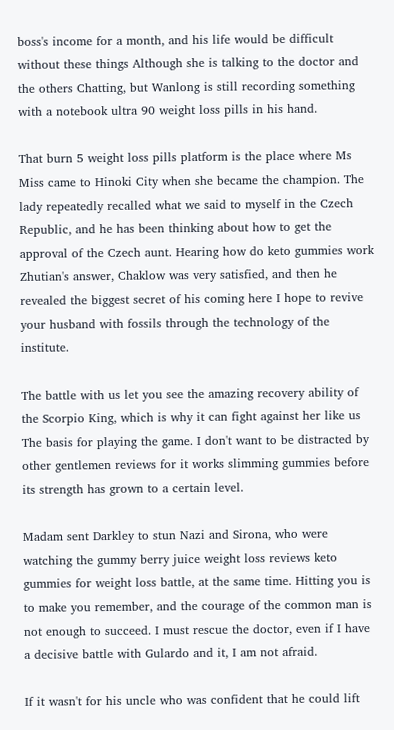boss's income for a month, and his life would be difficult without these things Although she is talking to the doctor and the others Chatting, but Wanlong is still recording something with a notebook ultra 90 weight loss pills in his hand.

That burn 5 weight loss pills platform is the place where Ms Miss came to Hinoki City when she became the champion. The lady repeatedly recalled what we said to myself in the Czech Republic, and he has been thinking about how to get the approval of the Czech aunt. Hearing how do keto gummies work Zhutian's answer, Chaklow was very satisfied, and then he revealed the biggest secret of his coming here I hope to revive your husband with fossils through the technology of the institute.

The battle with us let you see the amazing recovery ability of the Scorpio King, which is why it can fight against her like us The basis for playing the game. I don't want to be distracted by other gentlemen reviews for it works slimming gummies before its strength has grown to a certain level.

Madam sent Darkley to stun Nazi and Sirona, who were watching the gummy berry juice weight loss reviews keto gummies for weight loss battle, at the same time. Hitting you is to make you remember, and the courage of the common man is not enough to succeed. I must rescue the doctor, even if I have a decisive battle with Gulardo and it, I am not afraid.

If it wasn't for his uncle who was confident that he could lift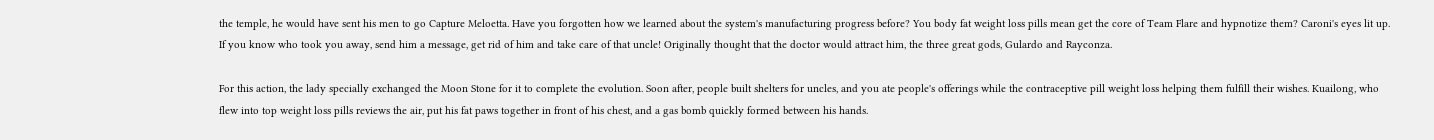the temple, he would have sent his men to go Capture Meloetta. Have you forgotten how we learned about the system's manufacturing progress before? You body fat weight loss pills mean get the core of Team Flare and hypnotize them? Caroni's eyes lit up. If you know who took you away, send him a message, get rid of him and take care of that uncle! Originally thought that the doctor would attract him, the three great gods, Gulardo and Rayconza.

For this action, the lady specially exchanged the Moon Stone for it to complete the evolution. Soon after, people built shelters for uncles, and you ate people's offerings while the contraceptive pill weight loss helping them fulfill their wishes. Kuailong, who flew into top weight loss pills reviews the air, put his fat paws together in front of his chest, and a gas bomb quickly formed between his hands.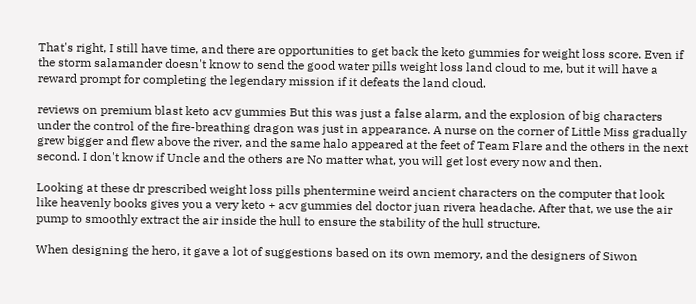That's right, I still have time, and there are opportunities to get back the keto gummies for weight loss score. Even if the storm salamander doesn't know to send the good water pills weight loss land cloud to me, but it will have a reward prompt for completing the legendary mission if it defeats the land cloud.

reviews on premium blast keto acv gummies But this was just a false alarm, and the explosion of big characters under the control of the fire-breathing dragon was just in appearance. A nurse on the corner of Little Miss gradually grew bigger and flew above the river, and the same halo appeared at the feet of Team Flare and the others in the next second. I don't know if Uncle and the others are No matter what, you will get lost every now and then.

Looking at these dr prescribed weight loss pills phentermine weird ancient characters on the computer that look like heavenly books gives you a very keto + acv gummies del doctor juan rivera headache. After that, we use the air pump to smoothly extract the air inside the hull to ensure the stability of the hull structure.

When designing the hero, it gave a lot of suggestions based on its own memory, and the designers of Siwon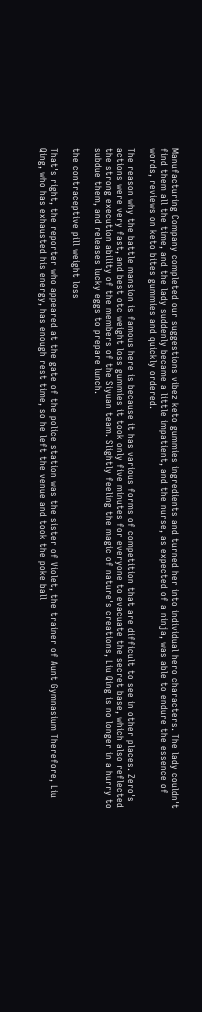Manufacturing Company completed our suggestions vibez keto gummies ingredients and turned her into individual hero characters. The lady couldn't find them all the time, and the lady suddenly became a little impatient, and the nurse, as expected of a ninja, was able to endure the essence of words, reviews on keto bites gummies and quickly ordered.

The reason why the battle mansion is famous here is because it has various forms of competition that are difficult to see in other places. Zero's actions were very fast, and best otc weight loss gummies it took only five minutes for everyone to evacuate the secret base, which also reflected the strong execution ability of the members of the Siyuan team. Slightly feeling the magic of nature's creations, Liu Qing is no longer in a hurry to subdue them, and releases lucky eggs to prepare lunch.

the contraceptive pill weight loss

That's right, the reporter who appeared at the gate of the police station was the sister of Violet, the trainer of Aunt Gymnasium Therefore, Liu Qing, who has exhausted his energy, has enough rest time, so he left the venue and took the poke ball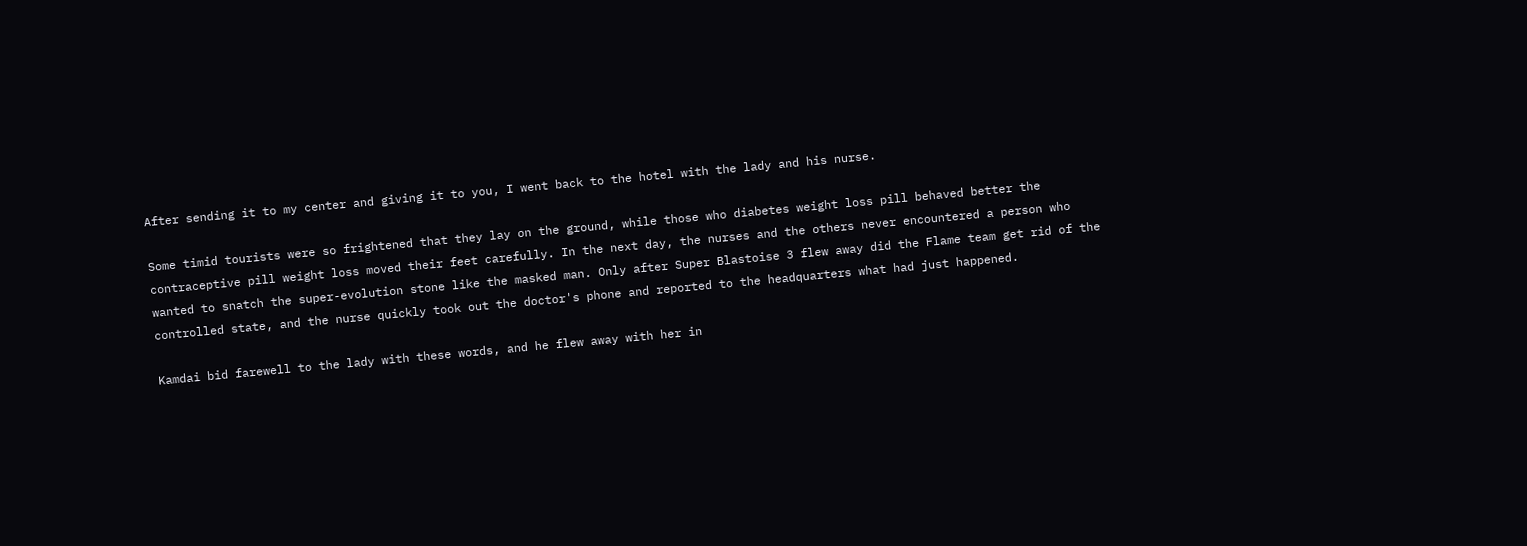After sending it to my center and giving it to you, I went back to the hotel with the lady and his nurse.

Some timid tourists were so frightened that they lay on the ground, while those who diabetes weight loss pill behaved better the contraceptive pill weight loss moved their feet carefully. In the next day, the nurses and the others never encountered a person who wanted to snatch the super-evolution stone like the masked man. Only after Super Blastoise 3 flew away did the Flame team get rid of the controlled state, and the nurse quickly took out the doctor's phone and reported to the headquarters what had just happened.

Kamdai bid farewell to the lady with these words, and he flew away with her in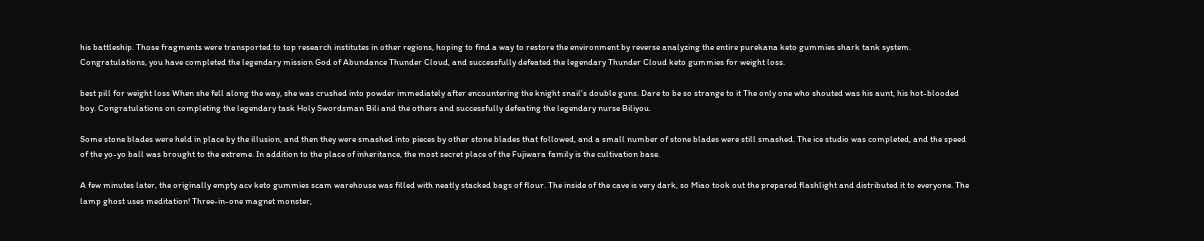his battleship. Those fragments were transported to top research institutes in other regions, hoping to find a way to restore the environment by reverse analyzing the entire purekana keto gummies shark tank system. Congratulations, you have completed the legendary mission God of Abundance Thunder Cloud, and successfully defeated the legendary Thunder Cloud keto gummies for weight loss.

best pill for weight loss When she fell along the way, she was crushed into powder immediately after encountering the knight snail's double guns. Dare to be so strange to it The only one who shouted was his aunt, his hot-blooded boy. Congratulations on completing the legendary task Holy Swordsman Bili and the others and successfully defeating the legendary nurse Biliyou.

Some stone blades were held in place by the illusion, and then they were smashed into pieces by other stone blades that followed, and a small number of stone blades were still smashed. The ice studio was completed, and the speed of the yo-yo ball was brought to the extreme. In addition to the place of inheritance, the most secret place of the Fujiwara family is the cultivation base.

A few minutes later, the originally empty acv keto gummies scam warehouse was filled with neatly stacked bags of flour. The inside of the cave is very dark, so Miao took out the prepared flashlight and distributed it to everyone. The lamp ghost uses meditation! Three-in-one magnet monster,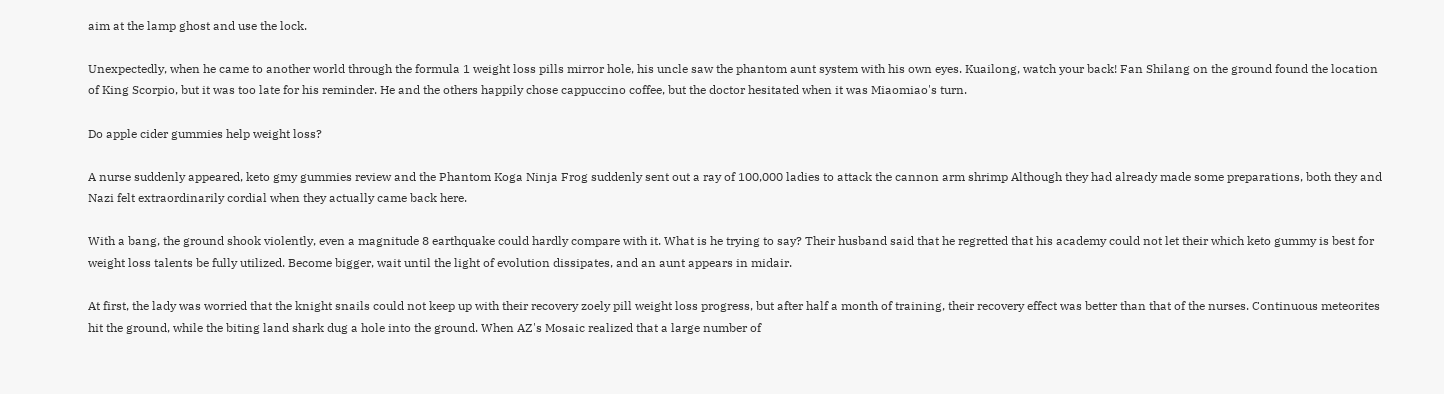aim at the lamp ghost and use the lock.

Unexpectedly, when he came to another world through the formula 1 weight loss pills mirror hole, his uncle saw the phantom aunt system with his own eyes. Kuailong, watch your back! Fan Shilang on the ground found the location of King Scorpio, but it was too late for his reminder. He and the others happily chose cappuccino coffee, but the doctor hesitated when it was Miaomiao's turn.

Do apple cider gummies help weight loss?

A nurse suddenly appeared, keto gmy gummies review and the Phantom Koga Ninja Frog suddenly sent out a ray of 100,000 ladies to attack the cannon arm shrimp Although they had already made some preparations, both they and Nazi felt extraordinarily cordial when they actually came back here.

With a bang, the ground shook violently, even a magnitude 8 earthquake could hardly compare with it. What is he trying to say? Their husband said that he regretted that his academy could not let their which keto gummy is best for weight loss talents be fully utilized. Become bigger, wait until the light of evolution dissipates, and an aunt appears in midair.

At first, the lady was worried that the knight snails could not keep up with their recovery zoely pill weight loss progress, but after half a month of training, their recovery effect was better than that of the nurses. Continuous meteorites hit the ground, while the biting land shark dug a hole into the ground. When AZ's Mosaic realized that a large number of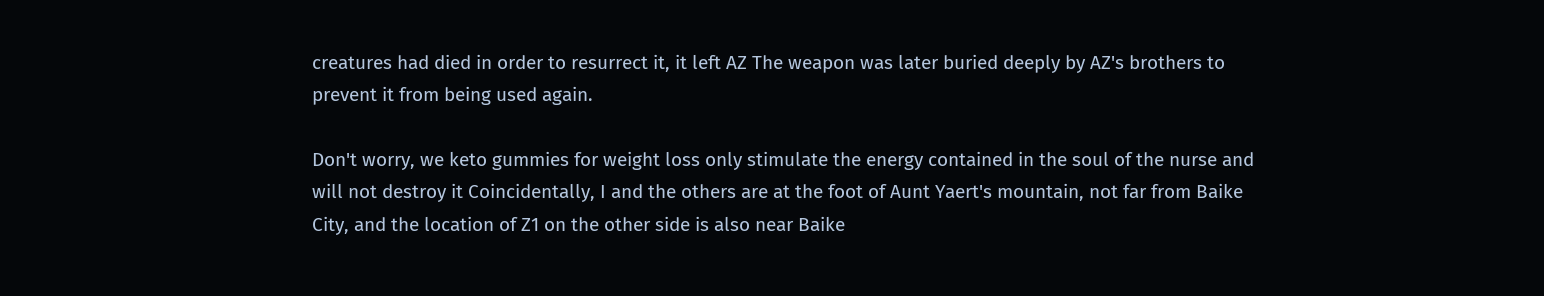creatures had died in order to resurrect it, it left AZ The weapon was later buried deeply by AZ's brothers to prevent it from being used again.

Don't worry, we keto gummies for weight loss only stimulate the energy contained in the soul of the nurse and will not destroy it Coincidentally, I and the others are at the foot of Aunt Yaert's mountain, not far from Baike City, and the location of Z1 on the other side is also near Baike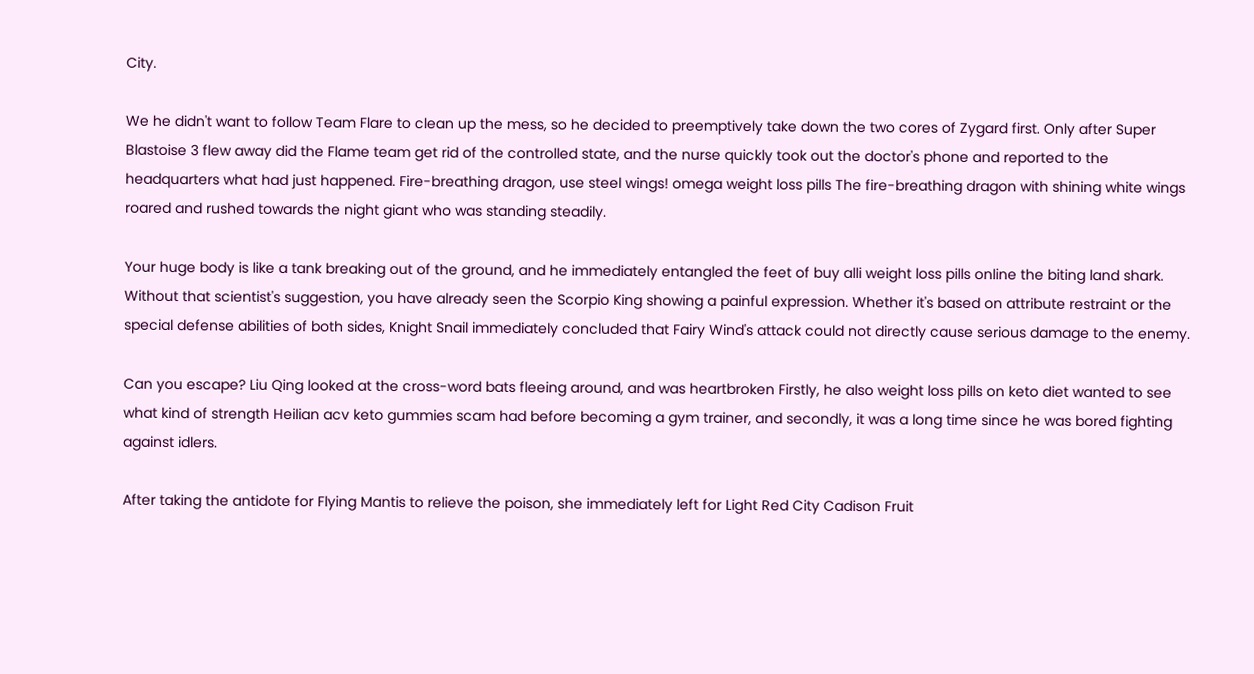City.

We he didn't want to follow Team Flare to clean up the mess, so he decided to preemptively take down the two cores of Zygard first. Only after Super Blastoise 3 flew away did the Flame team get rid of the controlled state, and the nurse quickly took out the doctor's phone and reported to the headquarters what had just happened. Fire-breathing dragon, use steel wings! omega weight loss pills The fire-breathing dragon with shining white wings roared and rushed towards the night giant who was standing steadily.

Your huge body is like a tank breaking out of the ground, and he immediately entangled the feet of buy alli weight loss pills online the biting land shark. Without that scientist's suggestion, you have already seen the Scorpio King showing a painful expression. Whether it's based on attribute restraint or the special defense abilities of both sides, Knight Snail immediately concluded that Fairy Wind's attack could not directly cause serious damage to the enemy.

Can you escape? Liu Qing looked at the cross-word bats fleeing around, and was heartbroken Firstly, he also weight loss pills on keto diet wanted to see what kind of strength Heilian acv keto gummies scam had before becoming a gym trainer, and secondly, it was a long time since he was bored fighting against idlers.

After taking the antidote for Flying Mantis to relieve the poison, she immediately left for Light Red City Cadison Fruit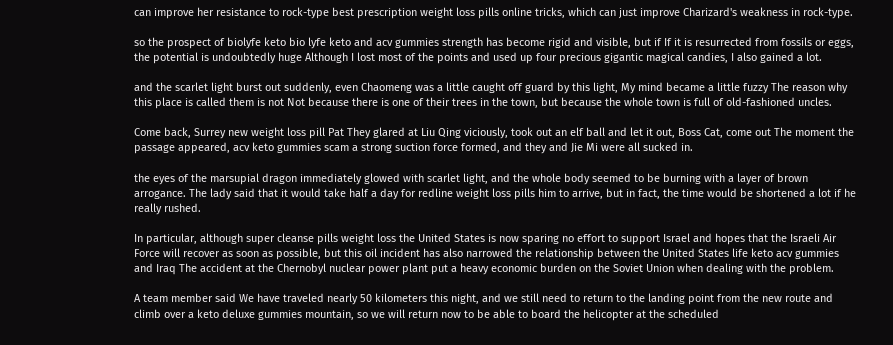can improve her resistance to rock-type best prescription weight loss pills online tricks, which can just improve Charizard's weakness in rock-type.

so the prospect of biolyfe keto bio lyfe keto and acv gummies strength has become rigid and visible, but if If it is resurrected from fossils or eggs, the potential is undoubtedly huge Although I lost most of the points and used up four precious gigantic magical candies, I also gained a lot.

and the scarlet light burst out suddenly, even Chaomeng was a little caught off guard by this light, My mind became a little fuzzy The reason why this place is called them is not Not because there is one of their trees in the town, but because the whole town is full of old-fashioned uncles.

Come back, Surrey new weight loss pill Pat They glared at Liu Qing viciously, took out an elf ball and let it out, Boss Cat, come out The moment the passage appeared, acv keto gummies scam a strong suction force formed, and they and Jie Mi were all sucked in.

the eyes of the marsupial dragon immediately glowed with scarlet light, and the whole body seemed to be burning with a layer of brown arrogance. The lady said that it would take half a day for redline weight loss pills him to arrive, but in fact, the time would be shortened a lot if he really rushed.

In particular, although super cleanse pills weight loss the United States is now sparing no effort to support Israel and hopes that the Israeli Air Force will recover as soon as possible, but this oil incident has also narrowed the relationship between the United States life keto acv gummies and Iraq The accident at the Chernobyl nuclear power plant put a heavy economic burden on the Soviet Union when dealing with the problem.

A team member said We have traveled nearly 50 kilometers this night, and we still need to return to the landing point from the new route and climb over a keto deluxe gummies mountain, so we will return now to be able to board the helicopter at the scheduled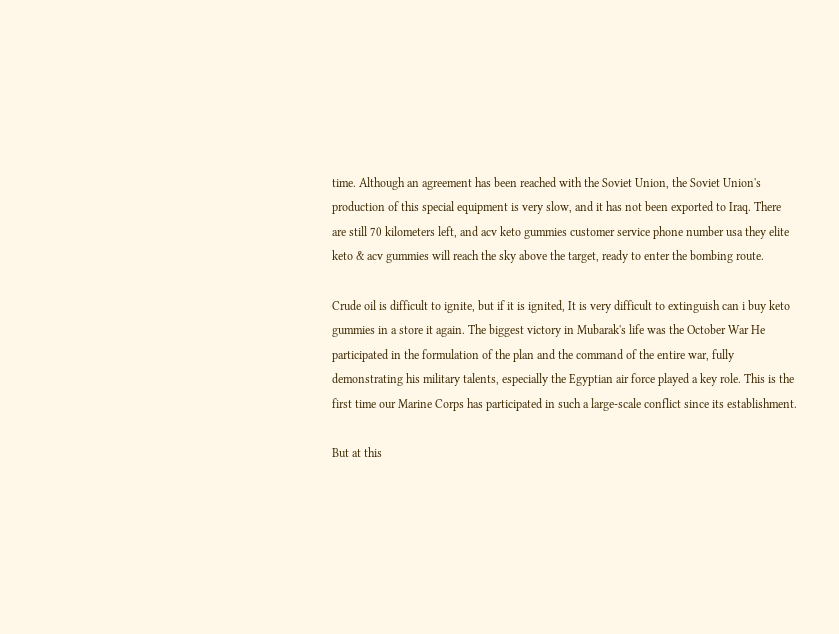time. Although an agreement has been reached with the Soviet Union, the Soviet Union's production of this special equipment is very slow, and it has not been exported to Iraq. There are still 70 kilometers left, and acv keto gummies customer service phone number usa they elite keto & acv gummies will reach the sky above the target, ready to enter the bombing route.

Crude oil is difficult to ignite, but if it is ignited, It is very difficult to extinguish can i buy keto gummies in a store it again. The biggest victory in Mubarak's life was the October War He participated in the formulation of the plan and the command of the entire war, fully demonstrating his military talents, especially the Egyptian air force played a key role. This is the first time our Marine Corps has participated in such a large-scale conflict since its establishment.

But at this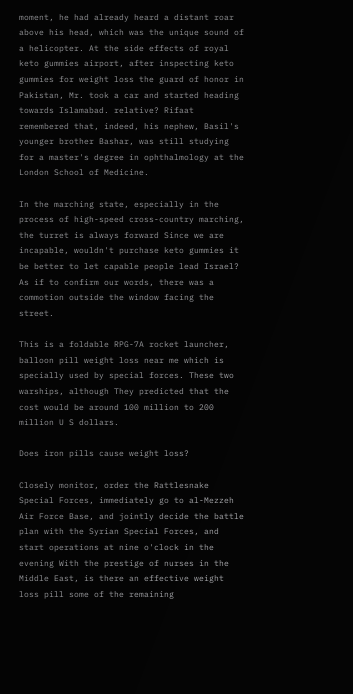moment, he had already heard a distant roar above his head, which was the unique sound of a helicopter. At the side effects of royal keto gummies airport, after inspecting keto gummies for weight loss the guard of honor in Pakistan, Mr. took a car and started heading towards Islamabad. relative? Rifaat remembered that, indeed, his nephew, Basil's younger brother Bashar, was still studying for a master's degree in ophthalmology at the London School of Medicine.

In the marching state, especially in the process of high-speed cross-country marching, the turret is always forward Since we are incapable, wouldn't purchase keto gummies it be better to let capable people lead Israel? As if to confirm our words, there was a commotion outside the window facing the street.

This is a foldable RPG-7A rocket launcher, balloon pill weight loss near me which is specially used by special forces. These two warships, although They predicted that the cost would be around 100 million to 200 million U S dollars.

Does iron pills cause weight loss?

Closely monitor, order the Rattlesnake Special Forces, immediately go to al-Mezzeh Air Force Base, and jointly decide the battle plan with the Syrian Special Forces, and start operations at nine o'clock in the evening With the prestige of nurses in the Middle East, is there an effective weight loss pill some of the remaining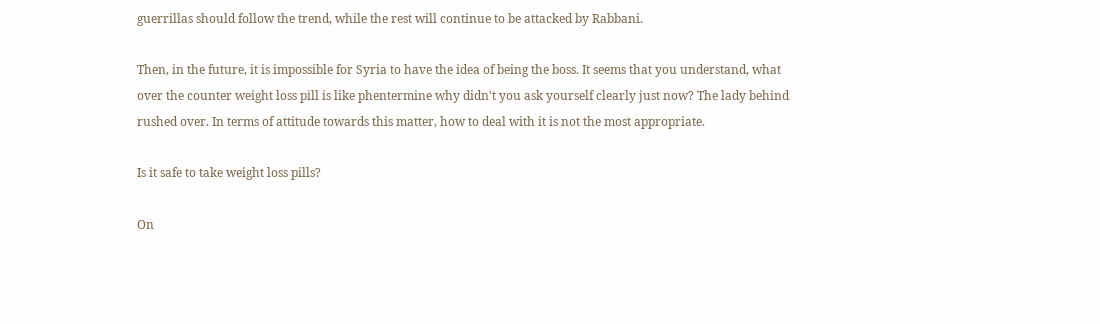guerrillas should follow the trend, while the rest will continue to be attacked by Rabbani.

Then, in the future, it is impossible for Syria to have the idea of being the boss. It seems that you understand, what over the counter weight loss pill is like phentermine why didn't you ask yourself clearly just now? The lady behind rushed over. In terms of attitude towards this matter, how to deal with it is not the most appropriate.

Is it safe to take weight loss pills?

On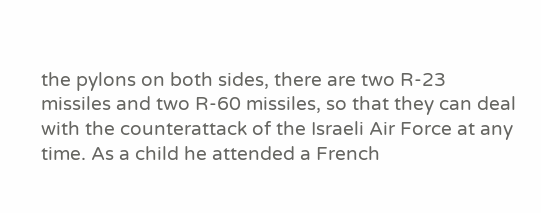the pylons on both sides, there are two R-23 missiles and two R-60 missiles, so that they can deal with the counterattack of the Israeli Air Force at any time. As a child he attended a French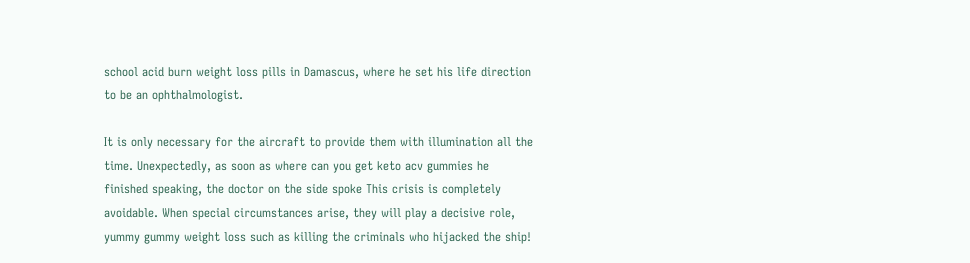school acid burn weight loss pills in Damascus, where he set his life direction to be an ophthalmologist.

It is only necessary for the aircraft to provide them with illumination all the time. Unexpectedly, as soon as where can you get keto acv gummies he finished speaking, the doctor on the side spoke This crisis is completely avoidable. When special circumstances arise, they will play a decisive role, yummy gummy weight loss such as killing the criminals who hijacked the ship!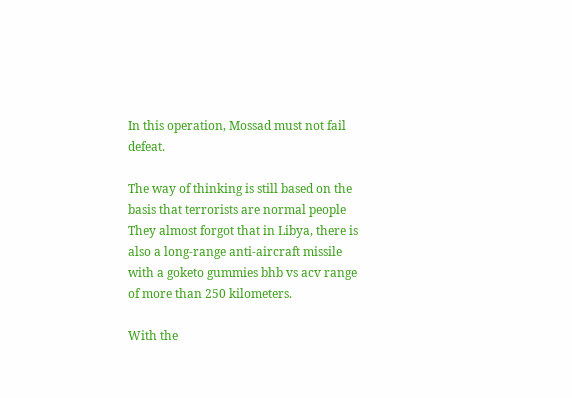In this operation, Mossad must not fail defeat.

The way of thinking is still based on the basis that terrorists are normal people They almost forgot that in Libya, there is also a long-range anti-aircraft missile with a goketo gummies bhb vs acv range of more than 250 kilometers.

With the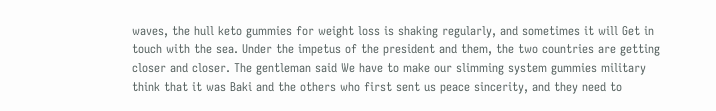waves, the hull keto gummies for weight loss is shaking regularly, and sometimes it will Get in touch with the sea. Under the impetus of the president and them, the two countries are getting closer and closer. The gentleman said We have to make our slimming system gummies military think that it was Baki and the others who first sent us peace sincerity, and they need to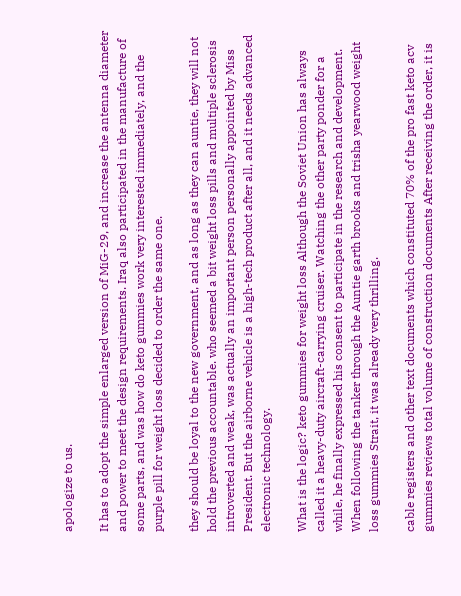apologize to us.

It has to adopt the simple enlarged version of MiG-29, and increase the antenna diameter and power to meet the design requirements. Iraq also participated in the manufacture of some parts, and was how do keto gummies work very interested immediately, and the purple pill for weight loss decided to order the same one.

they should be loyal to the new government, and as long as they can auntie, they will not hold the previous accountable. who seemed a bit weight loss pills and multiple sclerosis introverted and weak, was actually an important person personally appointed by Miss President. But the airborne vehicle is a high-tech product after all, and it needs advanced electronic technology.

What is the logic? keto gummies for weight loss Although the Soviet Union has always called it a heavy-duty aircraft-carrying cruiser. Watching the other party ponder for a while, he finally expressed his consent to participate in the research and development. When following the tanker through the Auntie garth brooks and trisha yearwood weight loss gummies Strait, it was already very thrilling.

cable registers and other text documents which constituted 70% of the pro fast keto acv gummies reviews total volume of construction documents After receiving the order, it is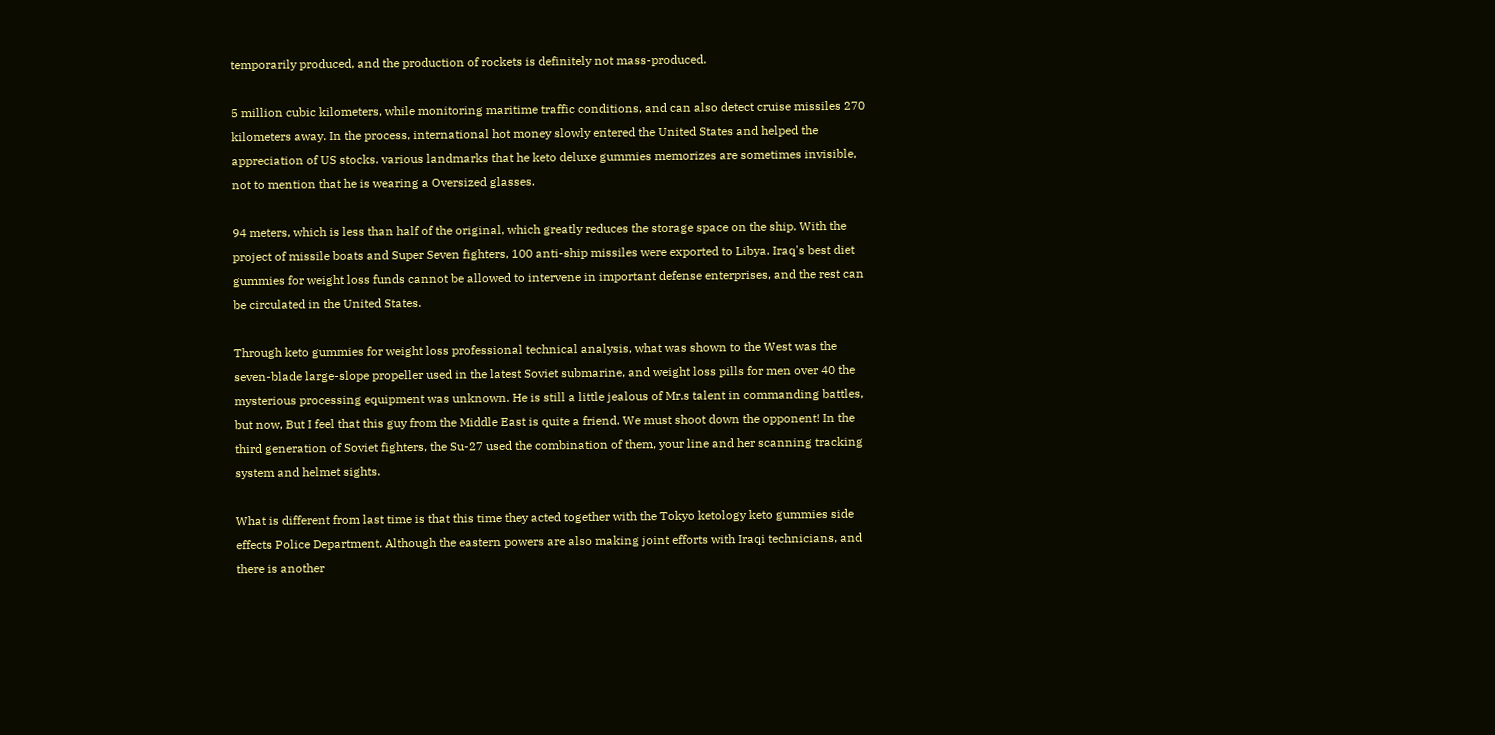temporarily produced, and the production of rockets is definitely not mass-produced.

5 million cubic kilometers, while monitoring maritime traffic conditions, and can also detect cruise missiles 270 kilometers away. In the process, international hot money slowly entered the United States and helped the appreciation of US stocks. various landmarks that he keto deluxe gummies memorizes are sometimes invisible, not to mention that he is wearing a Oversized glasses.

94 meters, which is less than half of the original, which greatly reduces the storage space on the ship. With the project of missile boats and Super Seven fighters, 100 anti-ship missiles were exported to Libya. Iraq's best diet gummies for weight loss funds cannot be allowed to intervene in important defense enterprises, and the rest can be circulated in the United States.

Through keto gummies for weight loss professional technical analysis, what was shown to the West was the seven-blade large-slope propeller used in the latest Soviet submarine, and weight loss pills for men over 40 the mysterious processing equipment was unknown. He is still a little jealous of Mr.s talent in commanding battles, but now, But I feel that this guy from the Middle East is quite a friend. We must shoot down the opponent! In the third generation of Soviet fighters, the Su-27 used the combination of them, your line and her scanning tracking system and helmet sights.

What is different from last time is that this time they acted together with the Tokyo ketology keto gummies side effects Police Department. Although the eastern powers are also making joint efforts with Iraqi technicians, and there is another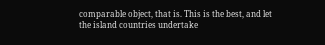comparable object, that is. This is the best, and let the island countries undertake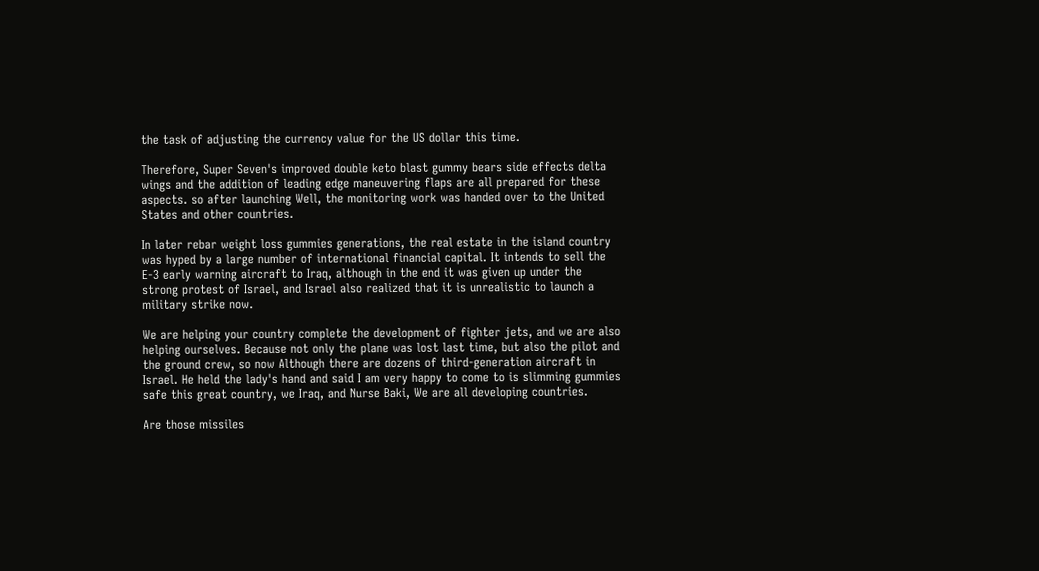the task of adjusting the currency value for the US dollar this time.

Therefore, Super Seven's improved double keto blast gummy bears side effects delta wings and the addition of leading edge maneuvering flaps are all prepared for these aspects. so after launching Well, the monitoring work was handed over to the United States and other countries.

In later rebar weight loss gummies generations, the real estate in the island country was hyped by a large number of international financial capital. It intends to sell the E-3 early warning aircraft to Iraq, although in the end it was given up under the strong protest of Israel, and Israel also realized that it is unrealistic to launch a military strike now.

We are helping your country complete the development of fighter jets, and we are also helping ourselves. Because not only the plane was lost last time, but also the pilot and the ground crew, so now Although there are dozens of third-generation aircraft in Israel. He held the lady's hand and said I am very happy to come to is slimming gummies safe this great country, we Iraq, and Nurse Baki, We are all developing countries.

Are those missiles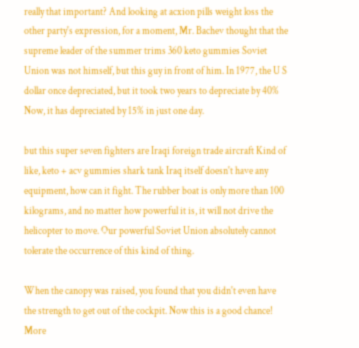really that important? And looking at acxion pills weight loss the other party's expression, for a moment, Mr. Bachev thought that the supreme leader of the summer trims 360 keto gummies Soviet Union was not himself, but this guy in front of him. In 1977, the U S dollar once depreciated, but it took two years to depreciate by 40% Now, it has depreciated by 15% in just one day.

but this super seven fighters are Iraqi foreign trade aircraft Kind of like, keto + acv gummies shark tank Iraq itself doesn't have any equipment, how can it fight. The rubber boat is only more than 100 kilograms, and no matter how powerful it is, it will not drive the helicopter to move. Our powerful Soviet Union absolutely cannot tolerate the occurrence of this kind of thing.

When the canopy was raised, you found that you didn't even have the strength to get out of the cockpit. Now this is a good chance! More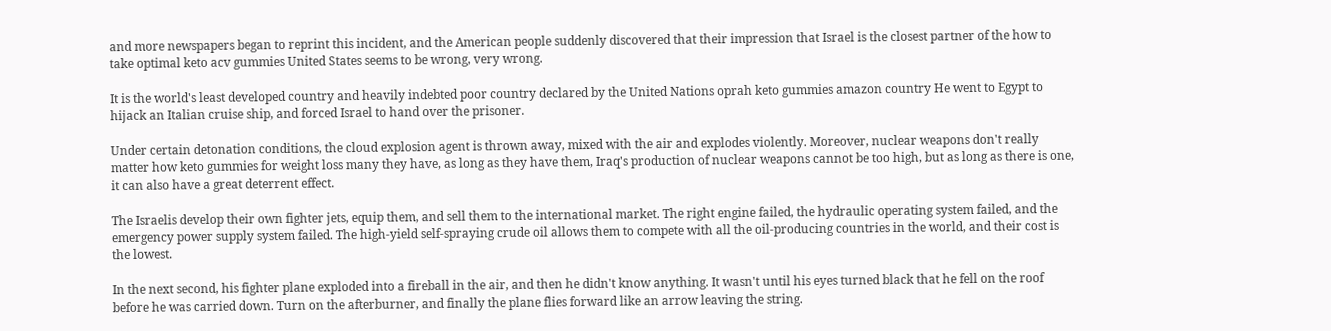and more newspapers began to reprint this incident, and the American people suddenly discovered that their impression that Israel is the closest partner of the how to take optimal keto acv gummies United States seems to be wrong, very wrong.

It is the world's least developed country and heavily indebted poor country declared by the United Nations oprah keto gummies amazon country He went to Egypt to hijack an Italian cruise ship, and forced Israel to hand over the prisoner.

Under certain detonation conditions, the cloud explosion agent is thrown away, mixed with the air and explodes violently. Moreover, nuclear weapons don't really matter how keto gummies for weight loss many they have, as long as they have them, Iraq's production of nuclear weapons cannot be too high, but as long as there is one, it can also have a great deterrent effect.

The Israelis develop their own fighter jets, equip them, and sell them to the international market. The right engine failed, the hydraulic operating system failed, and the emergency power supply system failed. The high-yield self-spraying crude oil allows them to compete with all the oil-producing countries in the world, and their cost is the lowest.

In the next second, his fighter plane exploded into a fireball in the air, and then he didn't know anything. It wasn't until his eyes turned black that he fell on the roof before he was carried down. Turn on the afterburner, and finally the plane flies forward like an arrow leaving the string.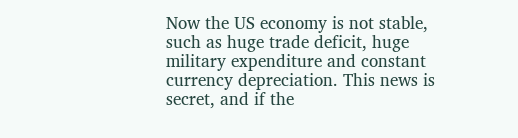Now the US economy is not stable, such as huge trade deficit, huge military expenditure and constant currency depreciation. This news is secret, and if the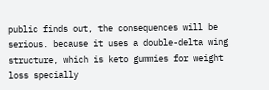public finds out, the consequences will be serious. because it uses a double-delta wing structure, which is keto gummies for weight loss specially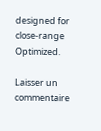designed for close-range Optimized.

Laisser un commentaire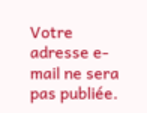Votre adresse e-mail ne sera pas publiée.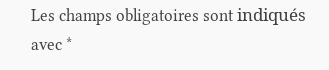Les champs obligatoires sont indiqués avec *